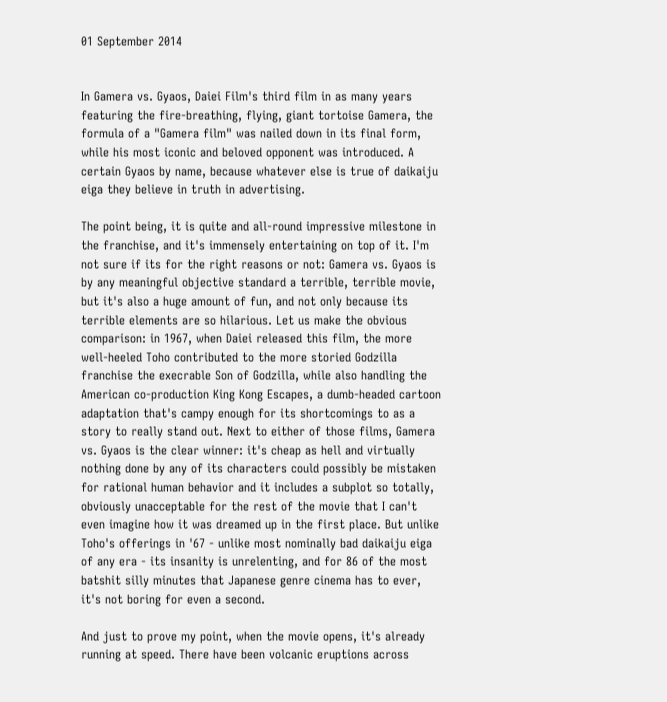01 September 2014


In Gamera vs. Gyaos, Daiei Film's third film in as many years featuring the fire-breathing, flying, giant tortoise Gamera, the formula of a "Gamera film" was nailed down in its final form, while his most iconic and beloved opponent was introduced. A certain Gyaos by name, because whatever else is true of daikaiju eiga they believe in truth in advertising.

The point being, it is quite and all-round impressive milestone in the franchise, and it's immensely entertaining on top of it. I'm not sure if its for the right reasons or not: Gamera vs. Gyaos is by any meaningful objective standard a terrible, terrible movie, but it's also a huge amount of fun, and not only because its terrible elements are so hilarious. Let us make the obvious comparison: in 1967, when Daiei released this film, the more well-heeled Toho contributed to the more storied Godzilla franchise the execrable Son of Godzilla, while also handling the American co-production King Kong Escapes, a dumb-headed cartoon adaptation that's campy enough for its shortcomings to as a story to really stand out. Next to either of those films, Gamera vs. Gyaos is the clear winner: it's cheap as hell and virtually nothing done by any of its characters could possibly be mistaken for rational human behavior and it includes a subplot so totally, obviously unacceptable for the rest of the movie that I can't even imagine how it was dreamed up in the first place. But unlike Toho's offerings in '67 - unlike most nominally bad daikaiju eiga of any era - its insanity is unrelenting, and for 86 of the most batshit silly minutes that Japanese genre cinema has to ever, it's not boring for even a second.

And just to prove my point, when the movie opens, it's already running at speed. There have been volcanic eruptions across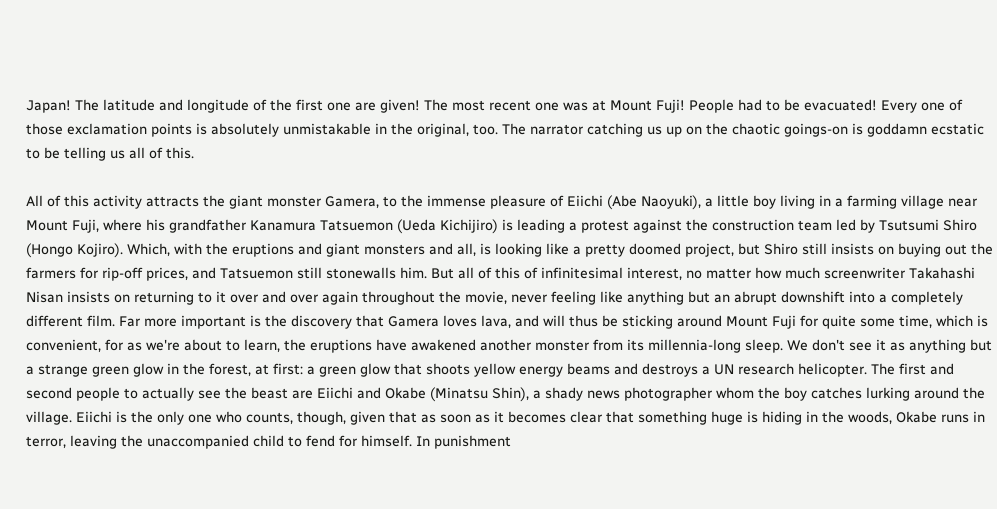Japan! The latitude and longitude of the first one are given! The most recent one was at Mount Fuji! People had to be evacuated! Every one of those exclamation points is absolutely unmistakable in the original, too. The narrator catching us up on the chaotic goings-on is goddamn ecstatic to be telling us all of this.

All of this activity attracts the giant monster Gamera, to the immense pleasure of Eiichi (Abe Naoyuki), a little boy living in a farming village near Mount Fuji, where his grandfather Kanamura Tatsuemon (Ueda Kichijiro) is leading a protest against the construction team led by Tsutsumi Shiro (Hongo Kojiro). Which, with the eruptions and giant monsters and all, is looking like a pretty doomed project, but Shiro still insists on buying out the farmers for rip-off prices, and Tatsuemon still stonewalls him. But all of this of infinitesimal interest, no matter how much screenwriter Takahashi Nisan insists on returning to it over and over again throughout the movie, never feeling like anything but an abrupt downshift into a completely different film. Far more important is the discovery that Gamera loves lava, and will thus be sticking around Mount Fuji for quite some time, which is convenient, for as we're about to learn, the eruptions have awakened another monster from its millennia-long sleep. We don't see it as anything but a strange green glow in the forest, at first: a green glow that shoots yellow energy beams and destroys a UN research helicopter. The first and second people to actually see the beast are Eiichi and Okabe (Minatsu Shin), a shady news photographer whom the boy catches lurking around the village. Eiichi is the only one who counts, though, given that as soon as it becomes clear that something huge is hiding in the woods, Okabe runs in terror, leaving the unaccompanied child to fend for himself. In punishment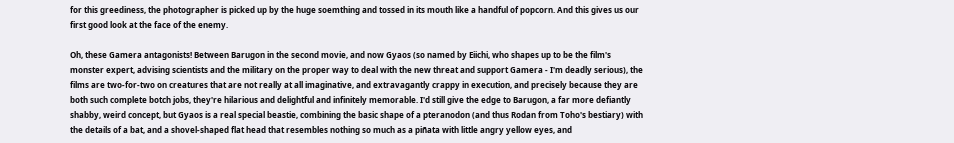for this greediness, the photographer is picked up by the huge soemthing and tossed in its mouth like a handful of popcorn. And this gives us our first good look at the face of the enemy.

Oh, these Gamera antagonists! Between Barugon in the second movie, and now Gyaos (so named by Eiichi, who shapes up to be the film's monster expert, advising scientists and the military on the proper way to deal with the new threat and support Gamera - I'm deadly serious), the films are two-for-two on creatures that are not really at all imaginative, and extravagantly crappy in execution, and precisely because they are both such complete botch jobs, they're hilarious and delightful and infinitely memorable. I'd still give the edge to Barugon, a far more defiantly shabby, weird concept, but Gyaos is a real special beastie, combining the basic shape of a pteranodon (and thus Rodan from Toho's bestiary) with the details of a bat, and a shovel-shaped flat head that resembles nothing so much as a piñata with little angry yellow eyes, and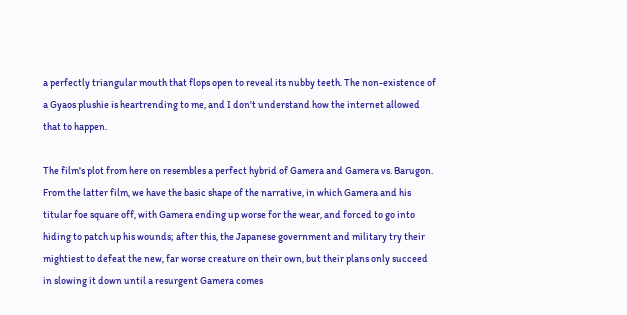a perfectly triangular mouth that flops open to reveal its nubby teeth. The non-existence of a Gyaos plushie is heartrending to me, and I don't understand how the internet allowed that to happen.

The film's plot from here on resembles a perfect hybrid of Gamera and Gamera vs. Barugon. From the latter film, we have the basic shape of the narrative, in which Gamera and his titular foe square off, with Gamera ending up worse for the wear, and forced to go into hiding to patch up his wounds; after this, the Japanese government and military try their mightiest to defeat the new, far worse creature on their own, but their plans only succeed in slowing it down until a resurgent Gamera comes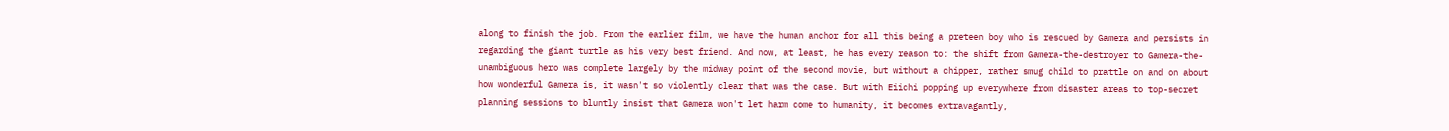along to finish the job. From the earlier film, we have the human anchor for all this being a preteen boy who is rescued by Gamera and persists in regarding the giant turtle as his very best friend. And now, at least, he has every reason to: the shift from Gamera-the-destroyer to Gamera-the-unambiguous hero was complete largely by the midway point of the second movie, but without a chipper, rather smug child to prattle on and on about how wonderful Gamera is, it wasn't so violently clear that was the case. But with Eiichi popping up everywhere from disaster areas to top-secret planning sessions to bluntly insist that Gamera won't let harm come to humanity, it becomes extravagantly,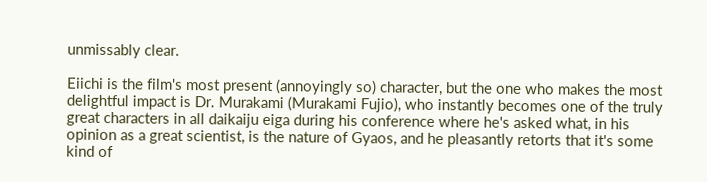unmissably clear.

Eiichi is the film's most present (annoyingly so) character, but the one who makes the most delightful impact is Dr. Murakami (Murakami Fujio), who instantly becomes one of the truly great characters in all daikaiju eiga during his conference where he's asked what, in his opinion as a great scientist, is the nature of Gyaos, and he pleasantly retorts that it's some kind of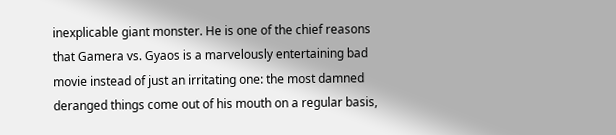inexplicable giant monster. He is one of the chief reasons that Gamera vs. Gyaos is a marvelously entertaining bad movie instead of just an irritating one: the most damned deranged things come out of his mouth on a regular basis,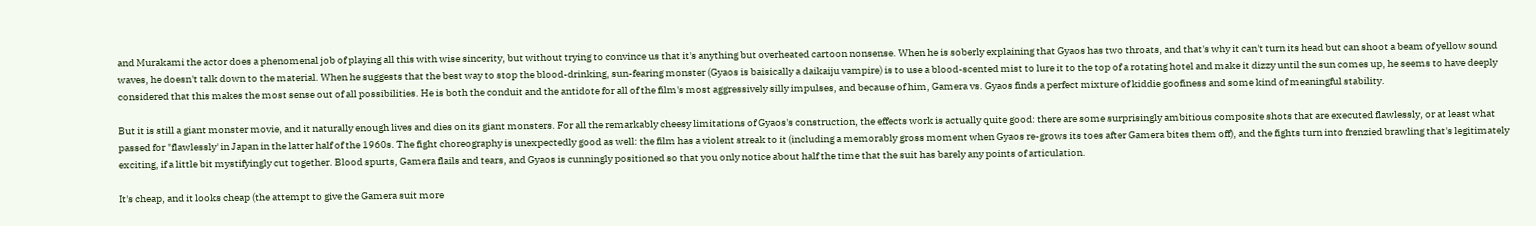and Murakami the actor does a phenomenal job of playing all this with wise sincerity, but without trying to convince us that it's anything but overheated cartoon nonsense. When he is soberly explaining that Gyaos has two throats, and that's why it can't turn its head but can shoot a beam of yellow sound waves, he doesn't talk down to the material. When he suggests that the best way to stop the blood-drinking, sun-fearing monster (Gyaos is baisically a daikaiju vampire) is to use a blood-scented mist to lure it to the top of a rotating hotel and make it dizzy until the sun comes up, he seems to have deeply considered that this makes the most sense out of all possibilities. He is both the conduit and the antidote for all of the film's most aggressively silly impulses, and because of him, Gamera vs. Gyaos finds a perfect mixture of kiddie goofiness and some kind of meaningful stability.

But it is still a giant monster movie, and it naturally enough lives and dies on its giant monsters. For all the remarkably cheesy limitations of Gyaos's construction, the effects work is actually quite good: there are some surprisingly ambitious composite shots that are executed flawlessly, or at least what passed for "flawlessly' in Japan in the latter half of the 1960s. The fight choreography is unexpectedly good as well: the film has a violent streak to it (including a memorably gross moment when Gyaos re-grows its toes after Gamera bites them off), and the fights turn into frenzied brawling that's legitimately exciting, if a little bit mystifyingly cut together. Blood spurts, Gamera flails and tears, and Gyaos is cunningly positioned so that you only notice about half the time that the suit has barely any points of articulation.

It's cheap, and it looks cheap (the attempt to give the Gamera suit more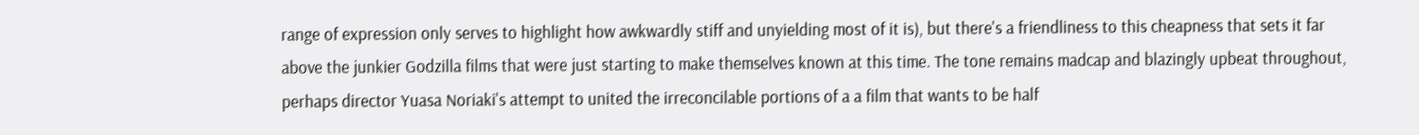range of expression only serves to highlight how awkwardly stiff and unyielding most of it is), but there's a friendliness to this cheapness that sets it far above the junkier Godzilla films that were just starting to make themselves known at this time. The tone remains madcap and blazingly upbeat throughout, perhaps director Yuasa Noriaki's attempt to united the irreconcilable portions of a a film that wants to be half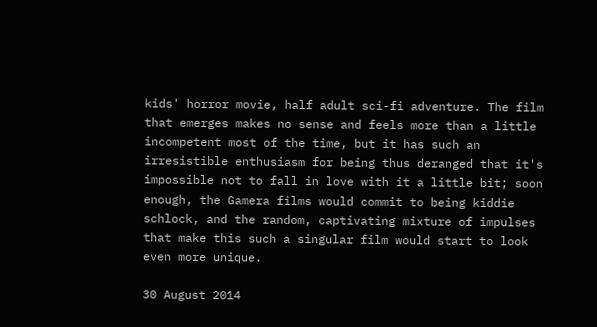kids' horror movie, half adult sci-fi adventure. The film that emerges makes no sense and feels more than a little incompetent most of the time, but it has such an irresistible enthusiasm for being thus deranged that it's impossible not to fall in love with it a little bit; soon enough, the Gamera films would commit to being kiddie schlock, and the random, captivating mixture of impulses that make this such a singular film would start to look even more unique.

30 August 2014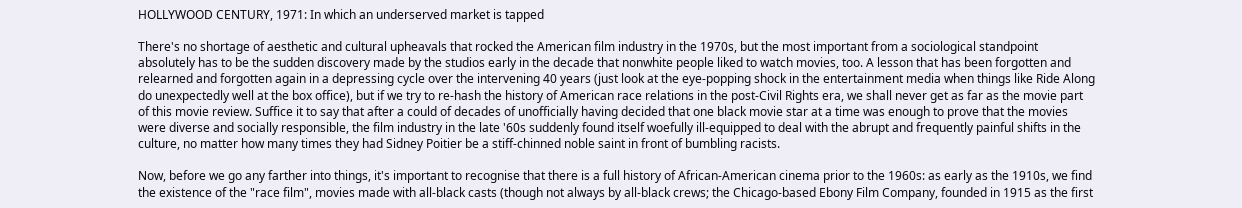HOLLYWOOD CENTURY, 1971: In which an underserved market is tapped

There's no shortage of aesthetic and cultural upheavals that rocked the American film industry in the 1970s, but the most important from a sociological standpoint absolutely has to be the sudden discovery made by the studios early in the decade that nonwhite people liked to watch movies, too. A lesson that has been forgotten and relearned and forgotten again in a depressing cycle over the intervening 40 years (just look at the eye-popping shock in the entertainment media when things like Ride Along do unexpectedly well at the box office), but if we try to re-hash the history of American race relations in the post-Civil Rights era, we shall never get as far as the movie part of this movie review. Suffice it to say that after a could of decades of unofficially having decided that one black movie star at a time was enough to prove that the movies were diverse and socially responsible, the film industry in the late '60s suddenly found itself woefully ill-equipped to deal with the abrupt and frequently painful shifts in the culture, no matter how many times they had Sidney Poitier be a stiff-chinned noble saint in front of bumbling racists.

Now, before we go any farther into things, it's important to recognise that there is a full history of African-American cinema prior to the 1960s: as early as the 1910s, we find the existence of the "race film", movies made with all-black casts (though not always by all-black crews; the Chicago-based Ebony Film Company, founded in 1915 as the first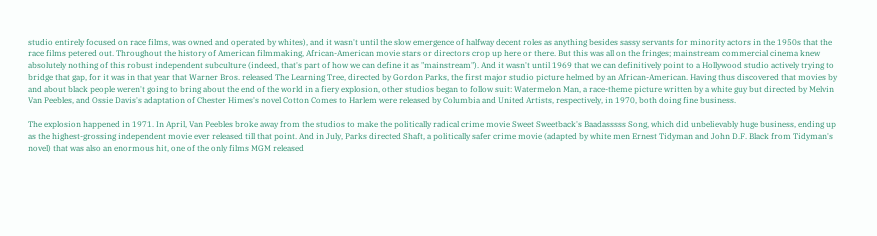studio entirely focused on race films, was owned and operated by whites), and it wasn't until the slow emergence of halfway decent roles as anything besides sassy servants for minority actors in the 1950s that the race films petered out. Throughout the history of American filmmaking, African-American movie stars or directors crop up here or there. But this was all on the fringes; mainstream commercial cinema knew absolutely nothing of this robust independent subculture (indeed, that's part of how we can define it as "mainstream"). And it wasn't until 1969 that we can definitively point to a Hollywood studio actively trying to bridge that gap, for it was in that year that Warner Bros. released The Learning Tree, directed by Gordon Parks, the first major studio picture helmed by an African-American. Having thus discovered that movies by and about black people weren't going to bring about the end of the world in a fiery explosion, other studios began to follow suit: Watermelon Man, a race-theme picture written by a white guy but directed by Melvin Van Peebles, and Ossie Davis's adaptation of Chester Himes's novel Cotton Comes to Harlem were released by Columbia and United Artists, respectively, in 1970, both doing fine business.

The explosion happened in 1971. In April, Van Peebles broke away from the studios to make the politically radical crime movie Sweet Sweetback's Baadasssss Song, which did unbelievably huge business, ending up as the highest-grossing independent movie ever released till that point. And in July, Parks directed Shaft, a politically safer crime movie (adapted by white men Ernest Tidyman and John D.F. Black from Tidyman's novel) that was also an enormous hit, one of the only films MGM released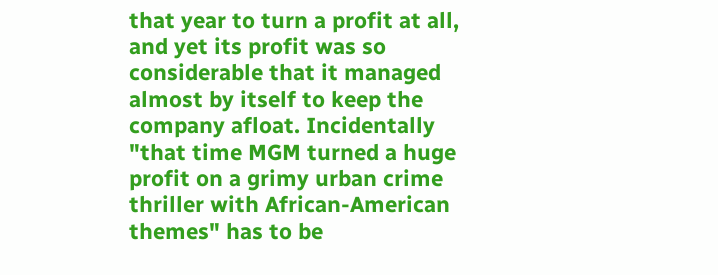that year to turn a profit at all, and yet its profit was so considerable that it managed almost by itself to keep the company afloat. Incidentally "that time MGM turned a huge profit on a grimy urban crime thriller with African-American themes" has to be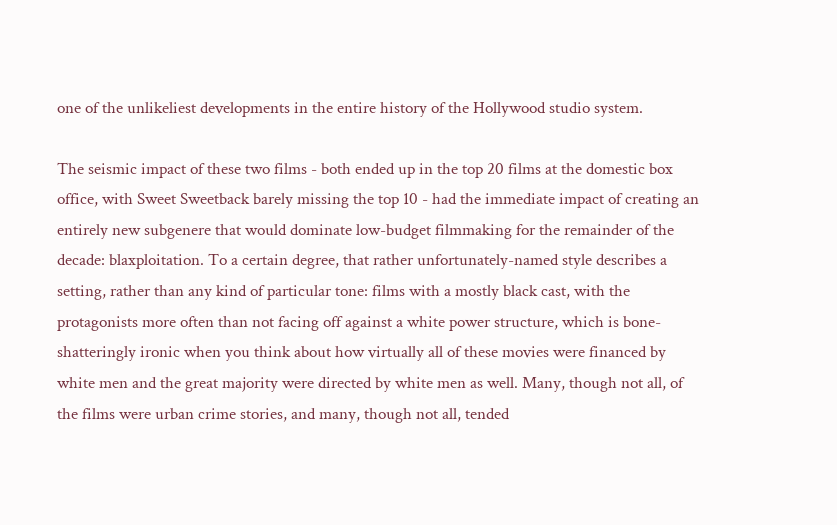one of the unlikeliest developments in the entire history of the Hollywood studio system.

The seismic impact of these two films - both ended up in the top 20 films at the domestic box office, with Sweet Sweetback barely missing the top 10 - had the immediate impact of creating an entirely new subgenere that would dominate low-budget filmmaking for the remainder of the decade: blaxploitation. To a certain degree, that rather unfortunately-named style describes a setting, rather than any kind of particular tone: films with a mostly black cast, with the protagonists more often than not facing off against a white power structure, which is bone-shatteringly ironic when you think about how virtually all of these movies were financed by white men and the great majority were directed by white men as well. Many, though not all, of the films were urban crime stories, and many, though not all, tended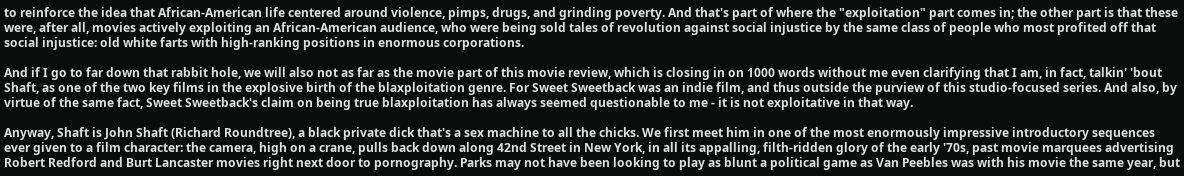to reinforce the idea that African-American life centered around violence, pimps, drugs, and grinding poverty. And that's part of where the "exploitation" part comes in; the other part is that these were, after all, movies actively exploiting an African-American audience, who were being sold tales of revolution against social injustice by the same class of people who most profited off that social injustice: old white farts with high-ranking positions in enormous corporations.

And if I go to far down that rabbit hole, we will also not as far as the movie part of this movie review, which is closing in on 1000 words without me even clarifying that I am, in fact, talkin' 'bout Shaft, as one of the two key films in the explosive birth of the blaxploitation genre. For Sweet Sweetback was an indie film, and thus outside the purview of this studio-focused series. And also, by virtue of the same fact, Sweet Sweetback's claim on being true blaxploitation has always seemed questionable to me - it is not exploitative in that way.

Anyway, Shaft is John Shaft (Richard Roundtree), a black private dick that's a sex machine to all the chicks. We first meet him in one of the most enormously impressive introductory sequences ever given to a film character: the camera, high on a crane, pulls back down along 42nd Street in New York, in all its appalling, filth-ridden glory of the early '70s, past movie marquees advertising Robert Redford and Burt Lancaster movies right next door to pornography. Parks may not have been looking to play as blunt a political game as Van Peebles was with his movie the same year, but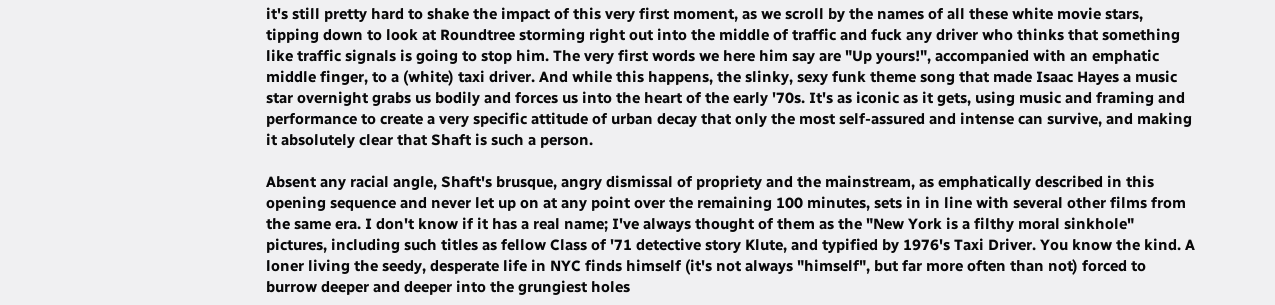it's still pretty hard to shake the impact of this very first moment, as we scroll by the names of all these white movie stars, tipping down to look at Roundtree storming right out into the middle of traffic and fuck any driver who thinks that something like traffic signals is going to stop him. The very first words we here him say are "Up yours!", accompanied with an emphatic middle finger, to a (white) taxi driver. And while this happens, the slinky, sexy funk theme song that made Isaac Hayes a music star overnight grabs us bodily and forces us into the heart of the early '70s. It's as iconic as it gets, using music and framing and performance to create a very specific attitude of urban decay that only the most self-assured and intense can survive, and making it absolutely clear that Shaft is such a person.

Absent any racial angle, Shaft's brusque, angry dismissal of propriety and the mainstream, as emphatically described in this opening sequence and never let up on at any point over the remaining 100 minutes, sets in in line with several other films from the same era. I don't know if it has a real name; I've always thought of them as the "New York is a filthy moral sinkhole" pictures, including such titles as fellow Class of '71 detective story Klute, and typified by 1976's Taxi Driver. You know the kind. A loner living the seedy, desperate life in NYC finds himself (it's not always "himself", but far more often than not) forced to burrow deeper and deeper into the grungiest holes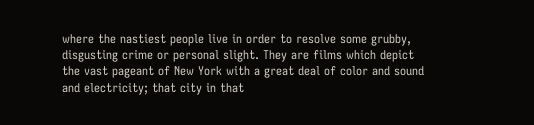where the nastiest people live in order to resolve some grubby, disgusting crime or personal slight. They are films which depict the vast pageant of New York with a great deal of color and sound and electricity; that city in that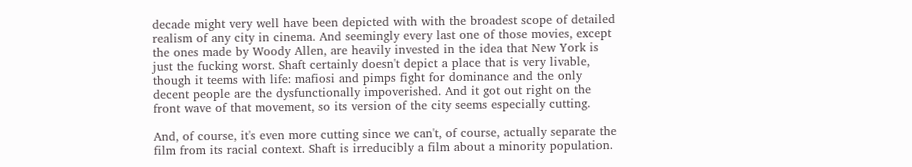decade might very well have been depicted with with the broadest scope of detailed realism of any city in cinema. And seemingly every last one of those movies, except the ones made by Woody Allen, are heavily invested in the idea that New York is just the fucking worst. Shaft certainly doesn't depict a place that is very livable, though it teems with life: mafiosi and pimps fight for dominance and the only decent people are the dysfunctionally impoverished. And it got out right on the front wave of that movement, so its version of the city seems especially cutting.

And, of course, it's even more cutting since we can't, of course, actually separate the film from its racial context. Shaft is irreducibly a film about a minority population.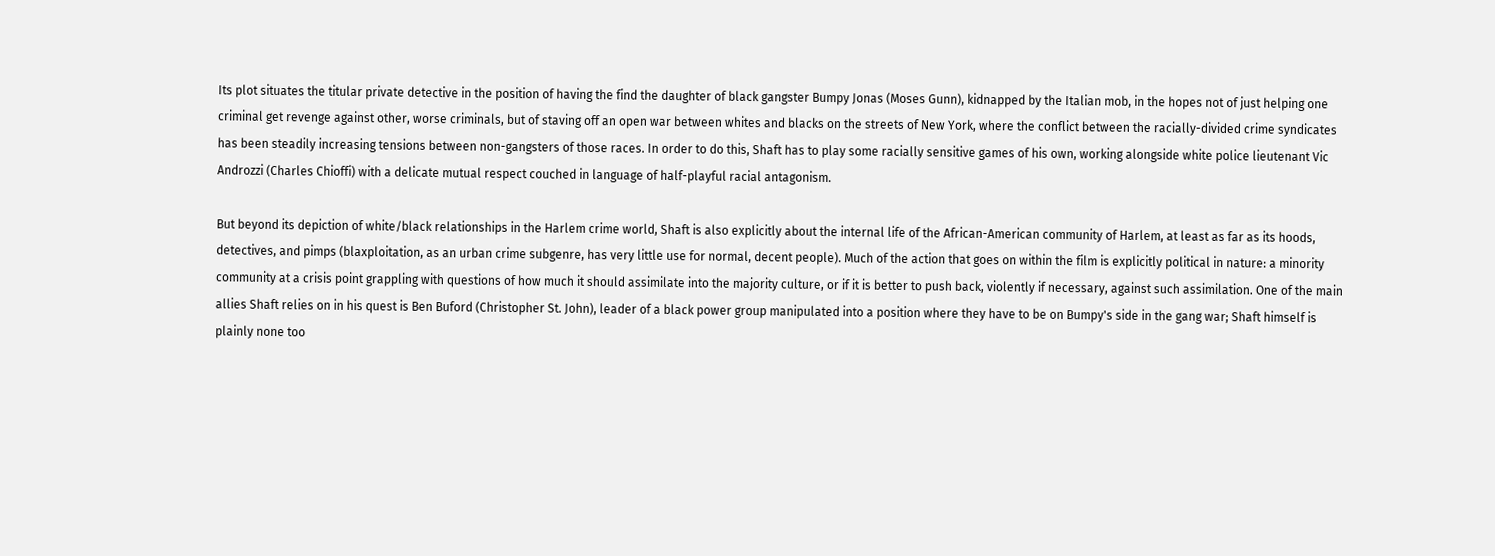Its plot situates the titular private detective in the position of having the find the daughter of black gangster Bumpy Jonas (Moses Gunn), kidnapped by the Italian mob, in the hopes not of just helping one criminal get revenge against other, worse criminals, but of staving off an open war between whites and blacks on the streets of New York, where the conflict between the racially-divided crime syndicates has been steadily increasing tensions between non-gangsters of those races. In order to do this, Shaft has to play some racially sensitive games of his own, working alongside white police lieutenant Vic Androzzi (Charles Chioffi) with a delicate mutual respect couched in language of half-playful racial antagonism.

But beyond its depiction of white/black relationships in the Harlem crime world, Shaft is also explicitly about the internal life of the African-American community of Harlem, at least as far as its hoods, detectives, and pimps (blaxploitation, as an urban crime subgenre, has very little use for normal, decent people). Much of the action that goes on within the film is explicitly political in nature: a minority community at a crisis point grappling with questions of how much it should assimilate into the majority culture, or if it is better to push back, violently if necessary, against such assimilation. One of the main allies Shaft relies on in his quest is Ben Buford (Christopher St. John), leader of a black power group manipulated into a position where they have to be on Bumpy's side in the gang war; Shaft himself is plainly none too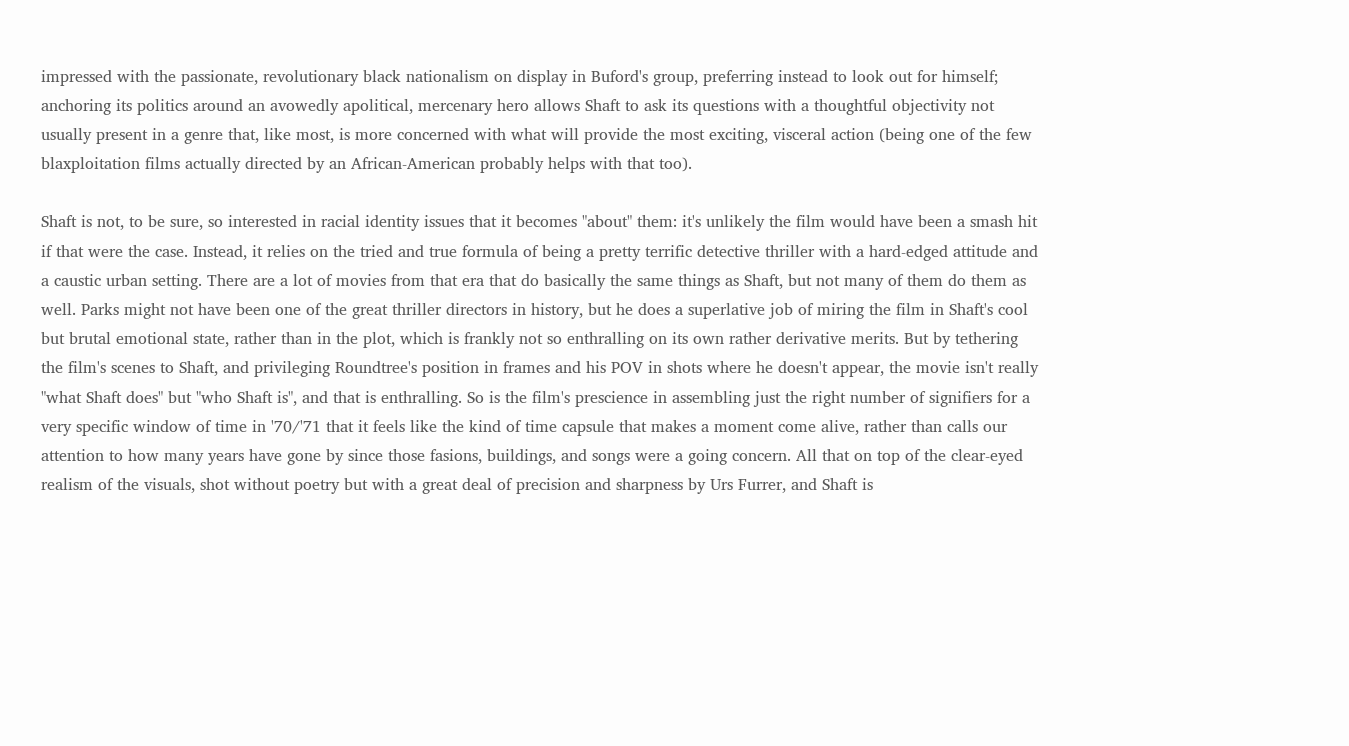impressed with the passionate, revolutionary black nationalism on display in Buford's group, preferring instead to look out for himself; anchoring its politics around an avowedly apolitical, mercenary hero allows Shaft to ask its questions with a thoughtful objectivity not usually present in a genre that, like most, is more concerned with what will provide the most exciting, visceral action (being one of the few blaxploitation films actually directed by an African-American probably helps with that too).

Shaft is not, to be sure, so interested in racial identity issues that it becomes "about" them: it's unlikely the film would have been a smash hit if that were the case. Instead, it relies on the tried and true formula of being a pretty terrific detective thriller with a hard-edged attitude and a caustic urban setting. There are a lot of movies from that era that do basically the same things as Shaft, but not many of them do them as well. Parks might not have been one of the great thriller directors in history, but he does a superlative job of miring the film in Shaft's cool but brutal emotional state, rather than in the plot, which is frankly not so enthralling on its own rather derivative merits. But by tethering the film's scenes to Shaft, and privileging Roundtree's position in frames and his POV in shots where he doesn't appear, the movie isn't really "what Shaft does" but "who Shaft is", and that is enthralling. So is the film's prescience in assembling just the right number of signifiers for a very specific window of time in '70/'71 that it feels like the kind of time capsule that makes a moment come alive, rather than calls our attention to how many years have gone by since those fasions, buildings, and songs were a going concern. All that on top of the clear-eyed realism of the visuals, shot without poetry but with a great deal of precision and sharpness by Urs Furrer, and Shaft is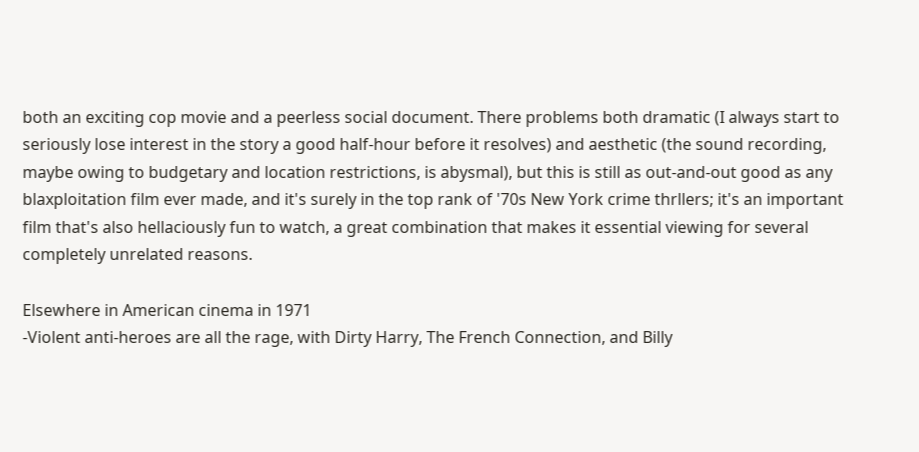both an exciting cop movie and a peerless social document. There problems both dramatic (I always start to seriously lose interest in the story a good half-hour before it resolves) and aesthetic (the sound recording, maybe owing to budgetary and location restrictions, is abysmal), but this is still as out-and-out good as any blaxploitation film ever made, and it's surely in the top rank of '70s New York crime thrllers; it's an important film that's also hellaciously fun to watch, a great combination that makes it essential viewing for several completely unrelated reasons.

Elsewhere in American cinema in 1971
-Violent anti-heroes are all the rage, with Dirty Harry, The French Connection, and Billy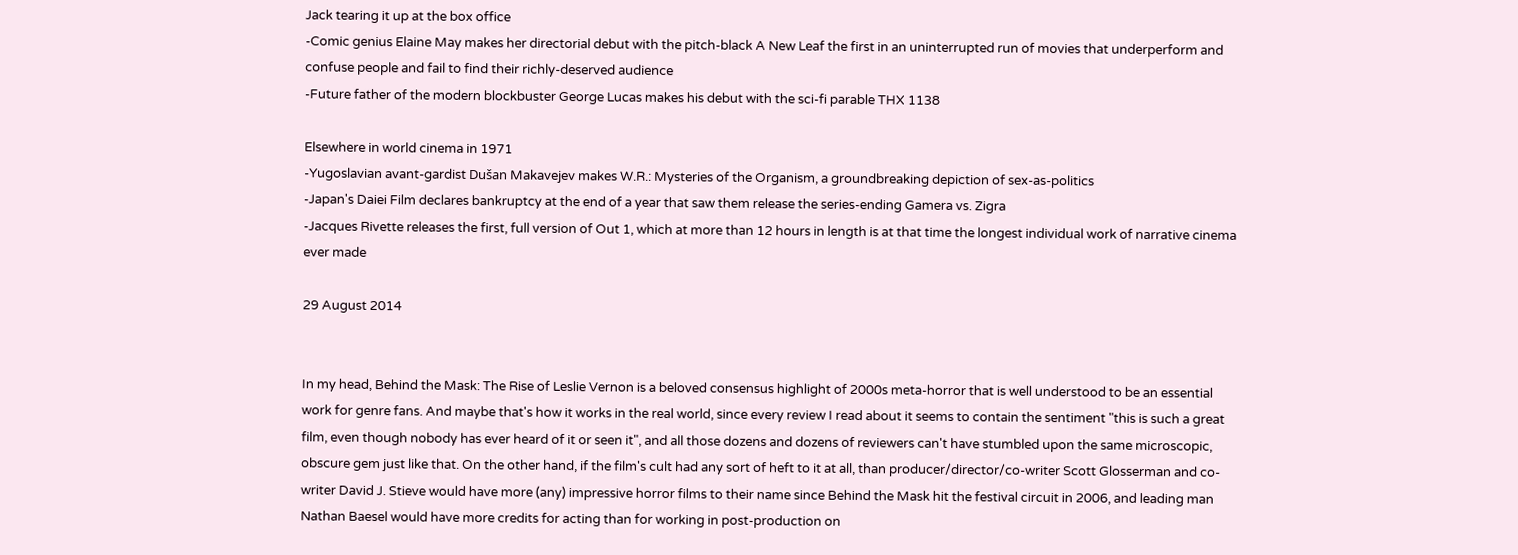Jack tearing it up at the box office
-Comic genius Elaine May makes her directorial debut with the pitch-black A New Leaf the first in an uninterrupted run of movies that underperform and confuse people and fail to find their richly-deserved audience
-Future father of the modern blockbuster George Lucas makes his debut with the sci-fi parable THX 1138

Elsewhere in world cinema in 1971
-Yugoslavian avant-gardist Dušan Makavejev makes W.R.: Mysteries of the Organism, a groundbreaking depiction of sex-as-politics
-Japan's Daiei Film declares bankruptcy at the end of a year that saw them release the series-ending Gamera vs. Zigra
-Jacques Rivette releases the first, full version of Out 1, which at more than 12 hours in length is at that time the longest individual work of narrative cinema ever made

29 August 2014


In my head, Behind the Mask: The Rise of Leslie Vernon is a beloved consensus highlight of 2000s meta-horror that is well understood to be an essential work for genre fans. And maybe that's how it works in the real world, since every review I read about it seems to contain the sentiment "this is such a great film, even though nobody has ever heard of it or seen it", and all those dozens and dozens of reviewers can't have stumbled upon the same microscopic, obscure gem just like that. On the other hand, if the film's cult had any sort of heft to it at all, than producer/director/co-writer Scott Glosserman and co-writer David J. Stieve would have more (any) impressive horror films to their name since Behind the Mask hit the festival circuit in 2006, and leading man Nathan Baesel would have more credits for acting than for working in post-production on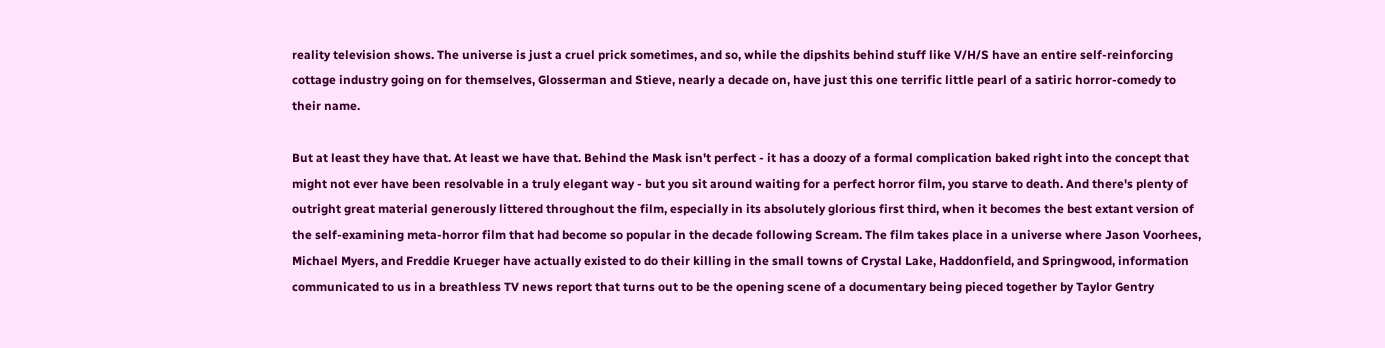reality television shows. The universe is just a cruel prick sometimes, and so, while the dipshits behind stuff like V/H/S have an entire self-reinforcing cottage industry going on for themselves, Glosserman and Stieve, nearly a decade on, have just this one terrific little pearl of a satiric horror-comedy to their name.

But at least they have that. At least we have that. Behind the Mask isn't perfect - it has a doozy of a formal complication baked right into the concept that might not ever have been resolvable in a truly elegant way - but you sit around waiting for a perfect horror film, you starve to death. And there's plenty of outright great material generously littered throughout the film, especially in its absolutely glorious first third, when it becomes the best extant version of the self-examining meta-horror film that had become so popular in the decade following Scream. The film takes place in a universe where Jason Voorhees, Michael Myers, and Freddie Krueger have actually existed to do their killing in the small towns of Crystal Lake, Haddonfield, and Springwood, information communicated to us in a breathless TV news report that turns out to be the opening scene of a documentary being pieced together by Taylor Gentry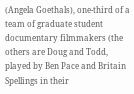(Angela Goethals), one-third of a team of graduate student documentary filmmakers (the others are Doug and Todd, played by Ben Pace and Britain Spellings in their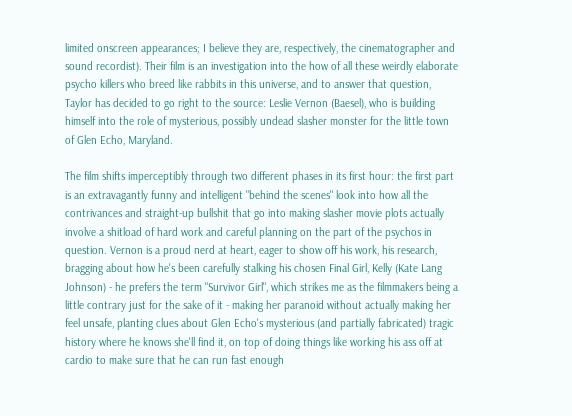limited onscreen appearances; I believe they are, respectively, the cinematographer and sound recordist). Their film is an investigation into the how of all these weirdly elaborate psycho killers who breed like rabbits in this universe, and to answer that question, Taylor has decided to go right to the source: Leslie Vernon (Baesel), who is building himself into the role of mysterious, possibly undead slasher monster for the little town of Glen Echo, Maryland.

The film shifts imperceptibly through two different phases in its first hour: the first part is an extravagantly funny and intelligent "behind the scenes" look into how all the contrivances and straight-up bullshit that go into making slasher movie plots actually involve a shitload of hard work and careful planning on the part of the psychos in question. Vernon is a proud nerd at heart, eager to show off his work, his research, bragging about how he's been carefully stalking his chosen Final Girl, Kelly (Kate Lang Johnson) - he prefers the term "Survivor Girl", which strikes me as the filmmakers being a little contrary just for the sake of it - making her paranoid without actually making her feel unsafe, planting clues about Glen Echo's mysterious (and partially fabricated) tragic history where he knows she'll find it, on top of doing things like working his ass off at cardio to make sure that he can run fast enough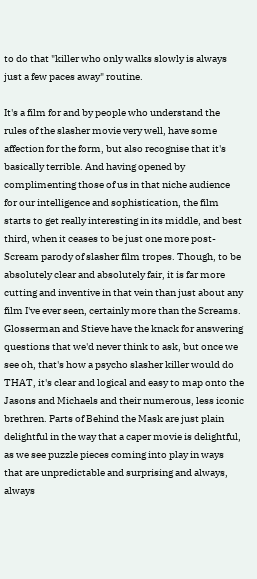to do that "killer who only walks slowly is always just a few paces away" routine.

It's a film for and by people who understand the rules of the slasher movie very well, have some affection for the form, but also recognise that it's basically terrible. And having opened by complimenting those of us in that niche audience for our intelligence and sophistication, the film starts to get really interesting in its middle, and best third, when it ceases to be just one more post-Scream parody of slasher film tropes. Though, to be absolutely clear and absolutely fair, it is far more cutting and inventive in that vein than just about any film I've ever seen, certainly more than the Screams. Glosserman and Stieve have the knack for answering questions that we'd never think to ask, but once we see oh, that's how a psycho slasher killer would do THAT, it's clear and logical and easy to map onto the Jasons and Michaels and their numerous, less iconic brethren. Parts of Behind the Mask are just plain delightful in the way that a caper movie is delightful, as we see puzzle pieces coming into play in ways that are unpredictable and surprising and always, always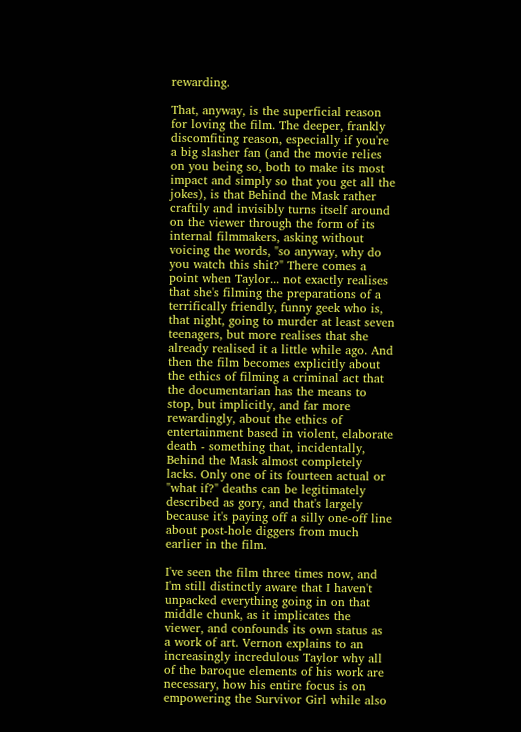rewarding.

That, anyway, is the superficial reason for loving the film. The deeper, frankly discomfiting reason, especially if you're a big slasher fan (and the movie relies on you being so, both to make its most impact and simply so that you get all the jokes), is that Behind the Mask rather craftily and invisibly turns itself around on the viewer through the form of its internal filmmakers, asking without voicing the words, "so anyway, why do you watch this shit?" There comes a point when Taylor... not exactly realises that she's filming the preparations of a terrifically friendly, funny geek who is, that night, going to murder at least seven teenagers, but more realises that she already realised it a little while ago. And then the film becomes explicitly about the ethics of filming a criminal act that the documentarian has the means to stop, but implicitly, and far more rewardingly, about the ethics of entertainment based in violent, elaborate death - something that, incidentally, Behind the Mask almost completely lacks. Only one of its fourteen actual or "what if?" deaths can be legitimately described as gory, and that's largely because it's paying off a silly one-off line about post-hole diggers from much earlier in the film.

I've seen the film three times now, and I'm still distinctly aware that I haven't unpacked everything going in on that middle chunk, as it implicates the viewer, and confounds its own status as a work of art. Vernon explains to an increasingly incredulous Taylor why all of the baroque elements of his work are necessary, how his entire focus is on empowering the Survivor Girl while also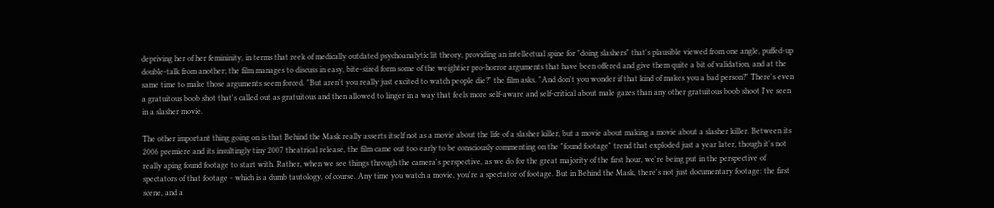depriving her of her femininity, in terms that reek of medically outdated psychoanalytic lit theory, providing an intellectual spine for "doing slashers" that's plausible viewed from one angle, puffed-up double-talk from another; the film manages to discuss in easy, bite-sized form some of the weightier pro-horror arguments that have been offered and give them quite a bit of validation, and at the same time to make those arguments seem forced. "But aren't you really just excited to watch people die?" the film asks. "And don't you wonder if that kind of makes you a bad person?" There's even a gratuitous boob shot that's called out as gratuitous and then allowed to linger in a way that feels more self-aware and self-critical about male gazes than any other gratuitous boob shoot I've seen in a slasher movie.

The other important thing going on is that Behind the Mask really asserts itself not as a movie about the life of a slasher killer, but a movie about making a movie about a slasher killer. Between its 2006 premiere and its insultingly tiny 2007 theatrical release, the film came out too early to be consciously commenting on the "found footage" trend that exploded just a year later, though it's not really aping found footage to start with. Rather, when we see things through the camera's perspective, as we do for the great majority of the first hour, we're being put in the perspective of spectators of that footage - which is a dumb tautology, of course. Any time you watch a movie, you're a spectator of footage. But in Behind the Mask, there's not just documentary footage: the first scene, and a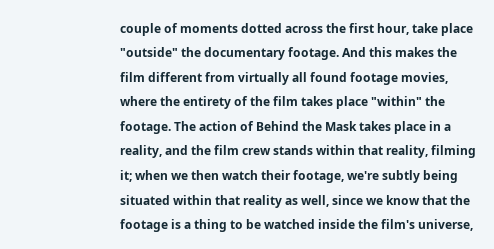couple of moments dotted across the first hour, take place "outside" the documentary footage. And this makes the film different from virtually all found footage movies, where the entirety of the film takes place "within" the footage. The action of Behind the Mask takes place in a reality, and the film crew stands within that reality, filming it; when we then watch their footage, we're subtly being situated within that reality as well, since we know that the footage is a thing to be watched inside the film's universe,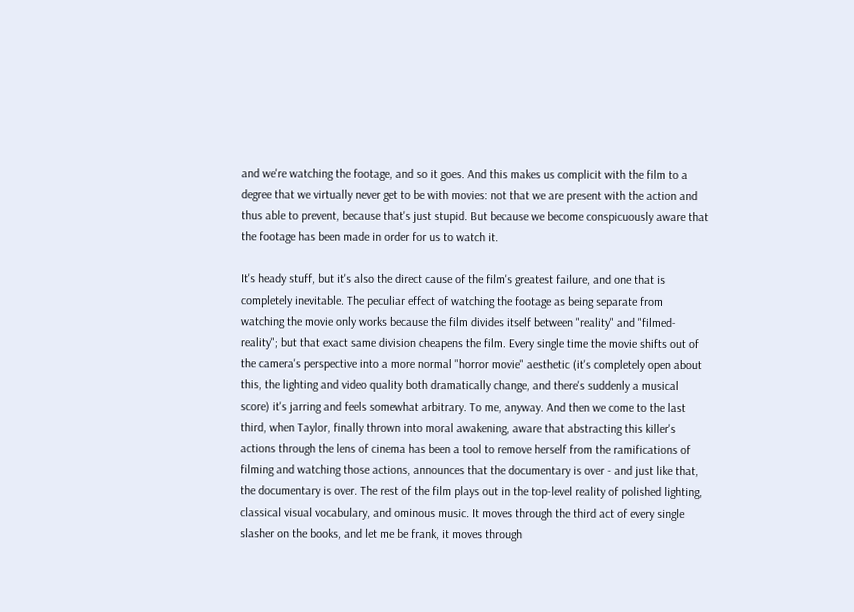and we're watching the footage, and so it goes. And this makes us complicit with the film to a degree that we virtually never get to be with movies: not that we are present with the action and thus able to prevent, because that's just stupid. But because we become conspicuously aware that the footage has been made in order for us to watch it.

It's heady stuff, but it's also the direct cause of the film's greatest failure, and one that is completely inevitable. The peculiar effect of watching the footage as being separate from watching the movie only works because the film divides itself between "reality" and "filmed-reality"; but that exact same division cheapens the film. Every single time the movie shifts out of the camera's perspective into a more normal "horror movie" aesthetic (it's completely open about this, the lighting and video quality both dramatically change, and there's suddenly a musical score) it's jarring and feels somewhat arbitrary. To me, anyway. And then we come to the last third, when Taylor, finally thrown into moral awakening, aware that abstracting this killer's actions through the lens of cinema has been a tool to remove herself from the ramifications of filming and watching those actions, announces that the documentary is over - and just like that, the documentary is over. The rest of the film plays out in the top-level reality of polished lighting, classical visual vocabulary, and ominous music. It moves through the third act of every single slasher on the books, and let me be frank, it moves through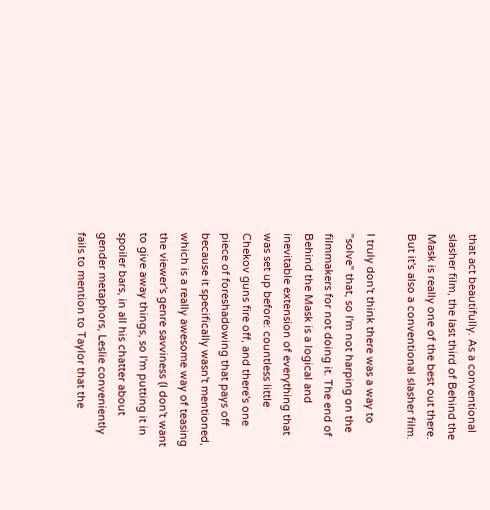that act beautifully. As a conventional slasher film, the last third of Behind the Mask is really one of the best out there. But it's also a conventional slasher film.

I truly don't think there was a way to "solve" that, so I'm not harping on the filmmakers for not doing it. The end of Behind the Mask is a logical and inevitable extension of everything that was set up before: countless little Chekov guns fire off, and there's one piece of foreshadowing that pays off because it specifically wasn't mentioned, which is a really awesome way of teasing the viewer's genre savviness (I don't want to give away things, so I'm putting it in spoiler bars, in all his chatter about gender metaphors, Leslie conveniently fails to mention to Taylor that the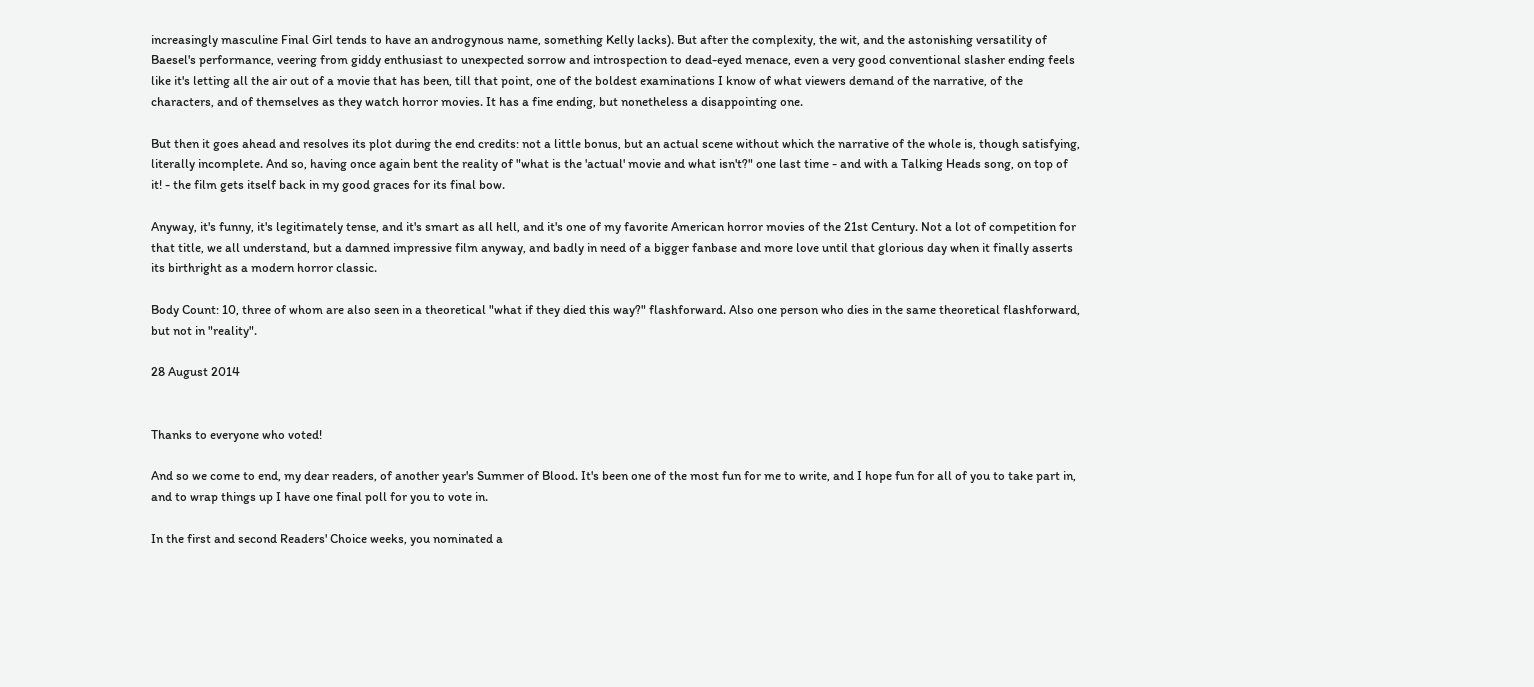increasingly masculine Final Girl tends to have an androgynous name, something Kelly lacks). But after the complexity, the wit, and the astonishing versatility of Baesel's performance, veering from giddy enthusiast to unexpected sorrow and introspection to dead-eyed menace, even a very good conventional slasher ending feels like it's letting all the air out of a movie that has been, till that point, one of the boldest examinations I know of what viewers demand of the narrative, of the characters, and of themselves as they watch horror movies. It has a fine ending, but nonetheless a disappointing one.

But then it goes ahead and resolves its plot during the end credits: not a little bonus, but an actual scene without which the narrative of the whole is, though satisfying, literally incomplete. And so, having once again bent the reality of "what is the 'actual' movie and what isn't?" one last time - and with a Talking Heads song, on top of it! - the film gets itself back in my good graces for its final bow.

Anyway, it's funny, it's legitimately tense, and it's smart as all hell, and it's one of my favorite American horror movies of the 21st Century. Not a lot of competition for that title, we all understand, but a damned impressive film anyway, and badly in need of a bigger fanbase and more love until that glorious day when it finally asserts its birthright as a modern horror classic.

Body Count: 10, three of whom are also seen in a theoretical "what if they died this way?" flashforward. Also one person who dies in the same theoretical flashforward, but not in "reality".

28 August 2014


Thanks to everyone who voted!

And so we come to end, my dear readers, of another year's Summer of Blood. It's been one of the most fun for me to write, and I hope fun for all of you to take part in, and to wrap things up I have one final poll for you to vote in.

In the first and second Readers' Choice weeks, you nominated a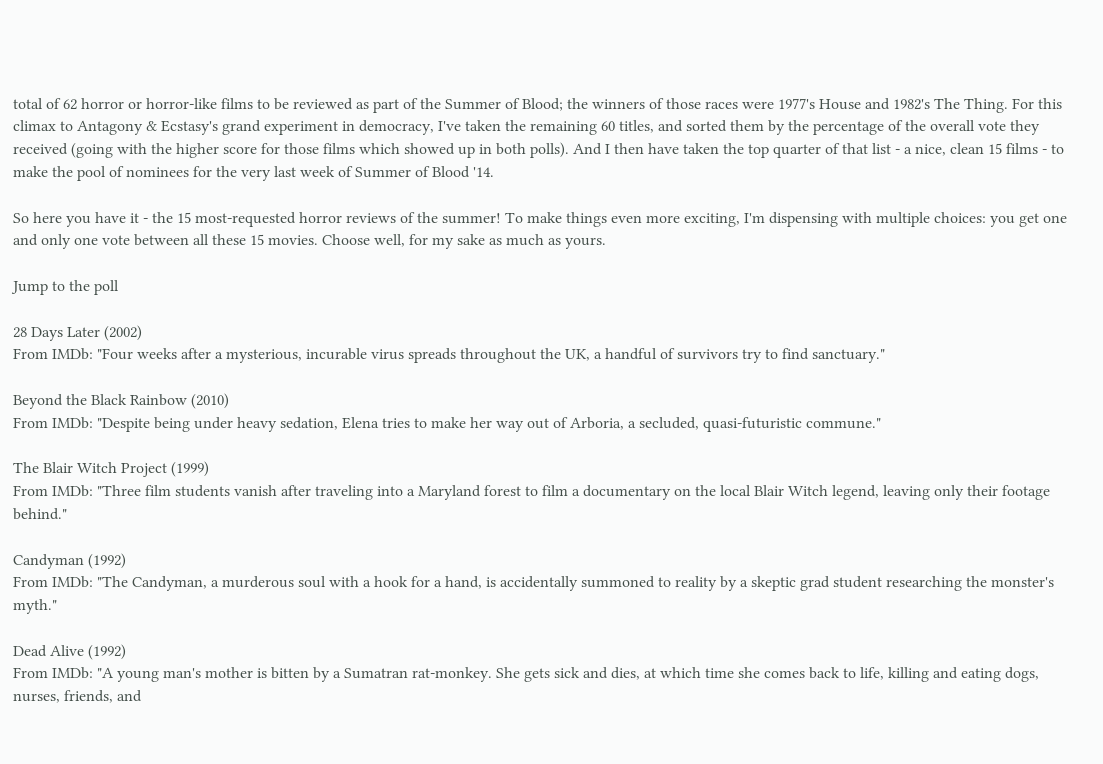total of 62 horror or horror-like films to be reviewed as part of the Summer of Blood; the winners of those races were 1977's House and 1982's The Thing. For this climax to Antagony & Ecstasy's grand experiment in democracy, I've taken the remaining 60 titles, and sorted them by the percentage of the overall vote they received (going with the higher score for those films which showed up in both polls). And I then have taken the top quarter of that list - a nice, clean 15 films - to make the pool of nominees for the very last week of Summer of Blood '14.

So here you have it - the 15 most-requested horror reviews of the summer! To make things even more exciting, I'm dispensing with multiple choices: you get one and only one vote between all these 15 movies. Choose well, for my sake as much as yours.

Jump to the poll

28 Days Later (2002)
From IMDb: "Four weeks after a mysterious, incurable virus spreads throughout the UK, a handful of survivors try to find sanctuary."

Beyond the Black Rainbow (2010)
From IMDb: "Despite being under heavy sedation, Elena tries to make her way out of Arboria, a secluded, quasi-futuristic commune."

The Blair Witch Project (1999)
From IMDb: "Three film students vanish after traveling into a Maryland forest to film a documentary on the local Blair Witch legend, leaving only their footage behind."

Candyman (1992)
From IMDb: "The Candyman, a murderous soul with a hook for a hand, is accidentally summoned to reality by a skeptic grad student researching the monster's myth."

Dead Alive (1992)
From IMDb: "A young man's mother is bitten by a Sumatran rat-monkey. She gets sick and dies, at which time she comes back to life, killing and eating dogs, nurses, friends, and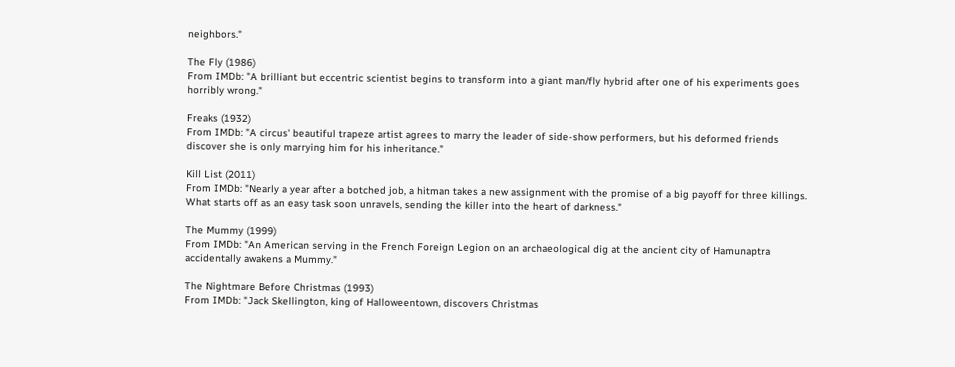neighbors."

The Fly (1986)
From IMDb: "A brilliant but eccentric scientist begins to transform into a giant man/fly hybrid after one of his experiments goes horribly wrong."

Freaks (1932)
From IMDb: "A circus' beautiful trapeze artist agrees to marry the leader of side-show performers, but his deformed friends discover she is only marrying him for his inheritance."

Kill List (2011)
From IMDb: "Nearly a year after a botched job, a hitman takes a new assignment with the promise of a big payoff for three killings. What starts off as an easy task soon unravels, sending the killer into the heart of darkness."

The Mummy (1999)
From IMDb: "An American serving in the French Foreign Legion on an archaeological dig at the ancient city of Hamunaptra accidentally awakens a Mummy."

The Nightmare Before Christmas (1993)
From IMDb: "Jack Skellington, king of Halloweentown, discovers Christmas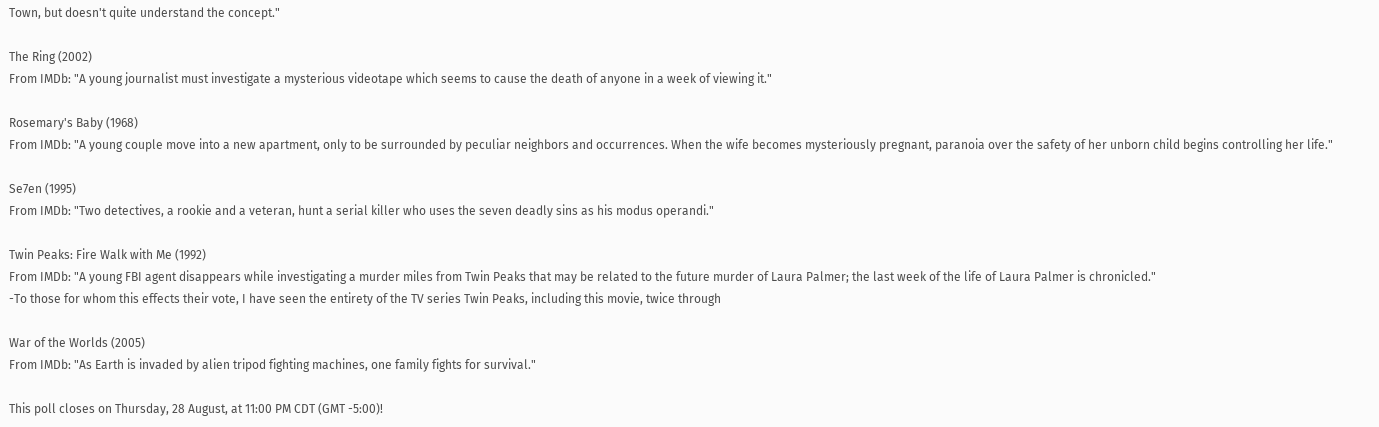Town, but doesn't quite understand the concept."

The Ring (2002)
From IMDb: "A young journalist must investigate a mysterious videotape which seems to cause the death of anyone in a week of viewing it."

Rosemary's Baby (1968)
From IMDb: "A young couple move into a new apartment, only to be surrounded by peculiar neighbors and occurrences. When the wife becomes mysteriously pregnant, paranoia over the safety of her unborn child begins controlling her life."

Se7en (1995)
From IMDb: "Two detectives, a rookie and a veteran, hunt a serial killer who uses the seven deadly sins as his modus operandi."

Twin Peaks: Fire Walk with Me (1992)
From IMDb: "A young FBI agent disappears while investigating a murder miles from Twin Peaks that may be related to the future murder of Laura Palmer; the last week of the life of Laura Palmer is chronicled."
-To those for whom this effects their vote, I have seen the entirety of the TV series Twin Peaks, including this movie, twice through

War of the Worlds (2005)
From IMDb: "As Earth is invaded by alien tripod fighting machines, one family fights for survival."

This poll closes on Thursday, 28 August, at 11:00 PM CDT (GMT -5:00)!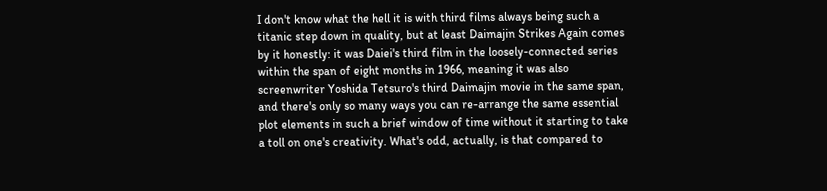I don't know what the hell it is with third films always being such a titanic step down in quality, but at least Daimajin Strikes Again comes by it honestly: it was Daiei's third film in the loosely-connected series within the span of eight months in 1966, meaning it was also screenwriter Yoshida Tetsuro's third Daimajin movie in the same span, and there's only so many ways you can re-arrange the same essential plot elements in such a brief window of time without it starting to take a toll on one's creativity. What's odd, actually, is that compared to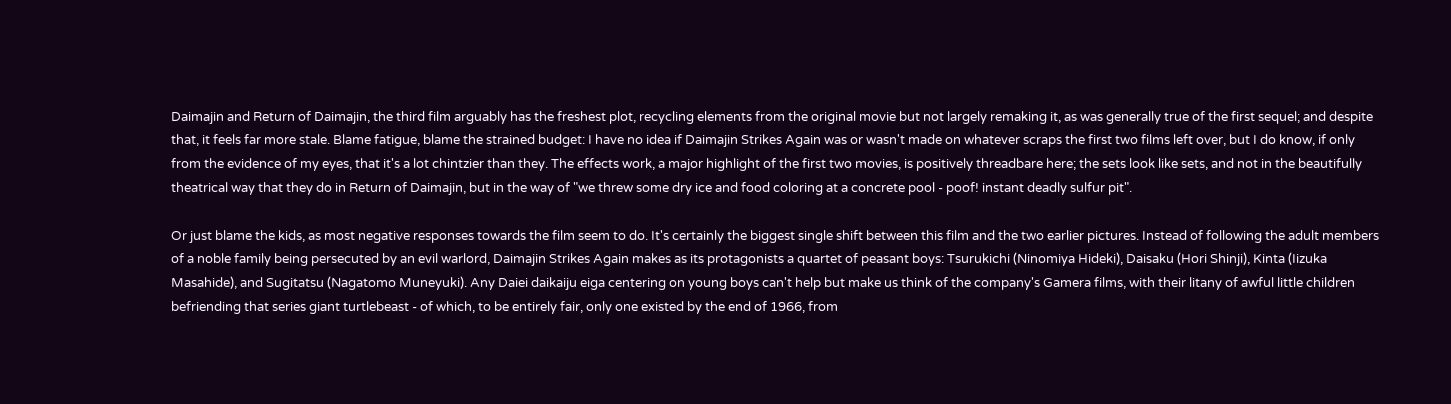Daimajin and Return of Daimajin, the third film arguably has the freshest plot, recycling elements from the original movie but not largely remaking it, as was generally true of the first sequel; and despite that, it feels far more stale. Blame fatigue, blame the strained budget: I have no idea if Daimajin Strikes Again was or wasn't made on whatever scraps the first two films left over, but I do know, if only from the evidence of my eyes, that it's a lot chintzier than they. The effects work, a major highlight of the first two movies, is positively threadbare here; the sets look like sets, and not in the beautifully theatrical way that they do in Return of Daimajin, but in the way of "we threw some dry ice and food coloring at a concrete pool - poof! instant deadly sulfur pit".

Or just blame the kids, as most negative responses towards the film seem to do. It's certainly the biggest single shift between this film and the two earlier pictures. Instead of following the adult members of a noble family being persecuted by an evil warlord, Daimajin Strikes Again makes as its protagonists a quartet of peasant boys: Tsurukichi (Ninomiya Hideki), Daisaku (Hori Shinji), Kinta (Iizuka Masahide), and Sugitatsu (Nagatomo Muneyuki). Any Daiei daikaiju eiga centering on young boys can't help but make us think of the company's Gamera films, with their litany of awful little children befriending that series giant turtlebeast - of which, to be entirely fair, only one existed by the end of 1966, from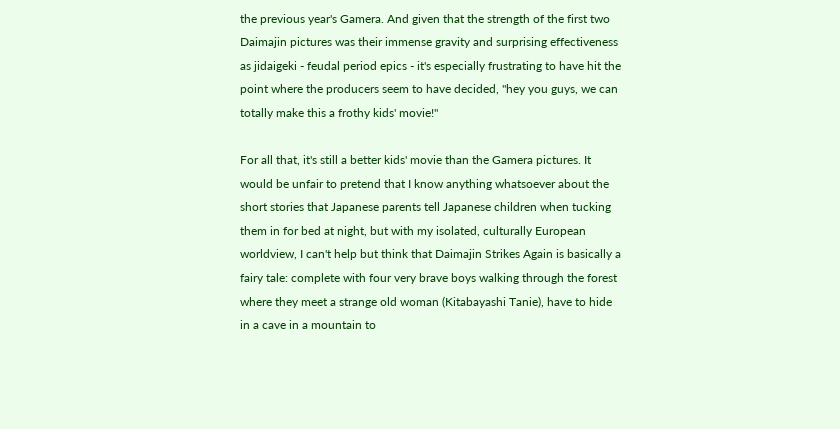the previous year's Gamera. And given that the strength of the first two Daimajin pictures was their immense gravity and surprising effectiveness as jidaigeki - feudal period epics - it's especially frustrating to have hit the point where the producers seem to have decided, "hey you guys, we can totally make this a frothy kids' movie!"

For all that, it's still a better kids' movie than the Gamera pictures. It would be unfair to pretend that I know anything whatsoever about the short stories that Japanese parents tell Japanese children when tucking them in for bed at night, but with my isolated, culturally European worldview, I can't help but think that Daimajin Strikes Again is basically a fairy tale: complete with four very brave boys walking through the forest where they meet a strange old woman (Kitabayashi Tanie), have to hide in a cave in a mountain to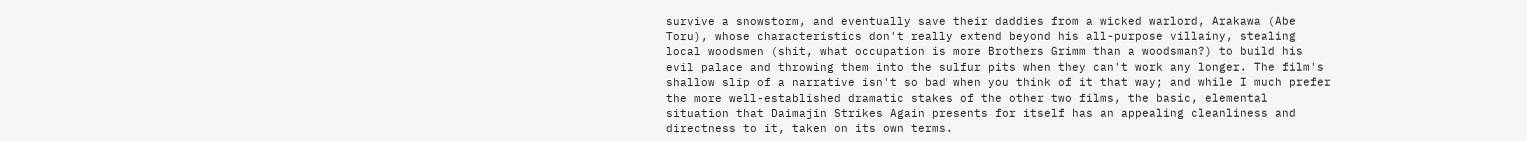survive a snowstorm, and eventually save their daddies from a wicked warlord, Arakawa (Abe Toru), whose characteristics don't really extend beyond his all-purpose villainy, stealing local woodsmen (shit, what occupation is more Brothers Grimm than a woodsman?) to build his evil palace and throwing them into the sulfur pits when they can't work any longer. The film's shallow slip of a narrative isn't so bad when you think of it that way; and while I much prefer the more well-established dramatic stakes of the other two films, the basic, elemental situation that Daimajin Strikes Again presents for itself has an appealing cleanliness and directness to it, taken on its own terms.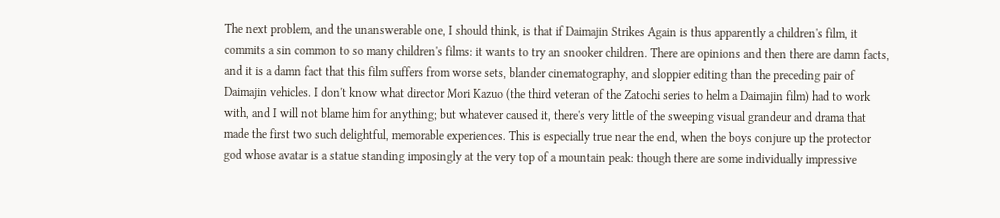The next problem, and the unanswerable one, I should think, is that if Daimajin Strikes Again is thus apparently a children's film, it commits a sin common to so many children's films: it wants to try an snooker children. There are opinions and then there are damn facts, and it is a damn fact that this film suffers from worse sets, blander cinematography, and sloppier editing than the preceding pair of Daimajin vehicles. I don't know what director Mori Kazuo (the third veteran of the Zatochi series to helm a Daimajin film) had to work with, and I will not blame him for anything; but whatever caused it, there's very little of the sweeping visual grandeur and drama that made the first two such delightful, memorable experiences. This is especially true near the end, when the boys conjure up the protector god whose avatar is a statue standing imposingly at the very top of a mountain peak: though there are some individually impressive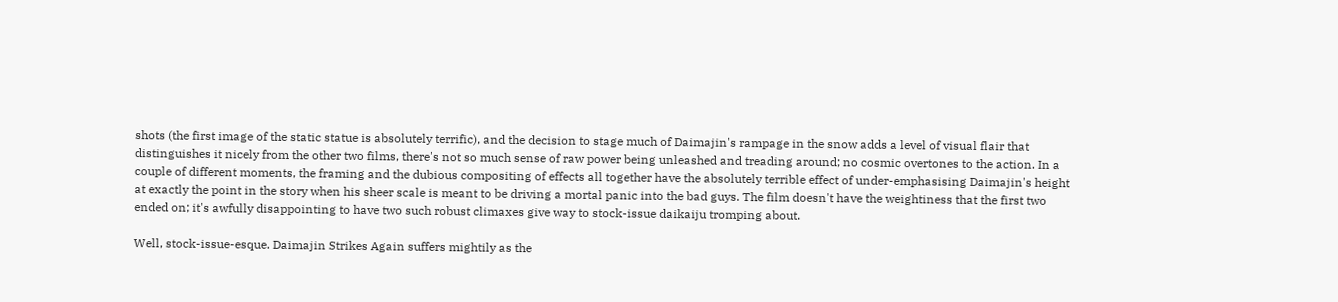shots (the first image of the static statue is absolutely terrific), and the decision to stage much of Daimajin's rampage in the snow adds a level of visual flair that distinguishes it nicely from the other two films, there's not so much sense of raw power being unleashed and treading around; no cosmic overtones to the action. In a couple of different moments, the framing and the dubious compositing of effects all together have the absolutely terrible effect of under-emphasising Daimajin's height at exactly the point in the story when his sheer scale is meant to be driving a mortal panic into the bad guys. The film doesn't have the weightiness that the first two ended on; it's awfully disappointing to have two such robust climaxes give way to stock-issue daikaiju tromping about.

Well, stock-issue-esque. Daimajin Strikes Again suffers mightily as the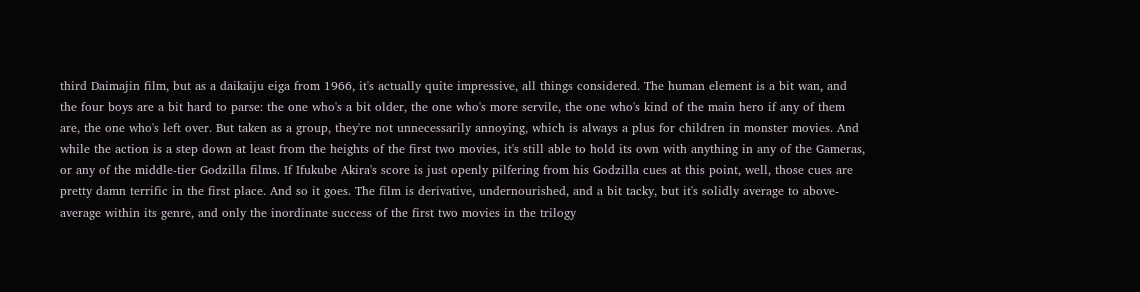third Daimajin film, but as a daikaiju eiga from 1966, it's actually quite impressive, all things considered. The human element is a bit wan, and the four boys are a bit hard to parse: the one who's a bit older, the one who's more servile, the one who's kind of the main hero if any of them are, the one who's left over. But taken as a group, they're not unnecessarily annoying, which is always a plus for children in monster movies. And while the action is a step down at least from the heights of the first two movies, it's still able to hold its own with anything in any of the Gameras, or any of the middle-tier Godzilla films. If Ifukube Akira's score is just openly pilfering from his Godzilla cues at this point, well, those cues are pretty damn terrific in the first place. And so it goes. The film is derivative, undernourished, and a bit tacky, but it's solidly average to above-average within its genre, and only the inordinate success of the first two movies in the trilogy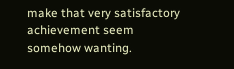make that very satisfactory achievement seem somehow wanting.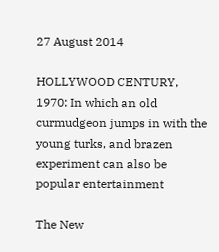27 August 2014

HOLLYWOOD CENTURY, 1970: In which an old curmudgeon jumps in with the young turks, and brazen experiment can also be popular entertainment

The New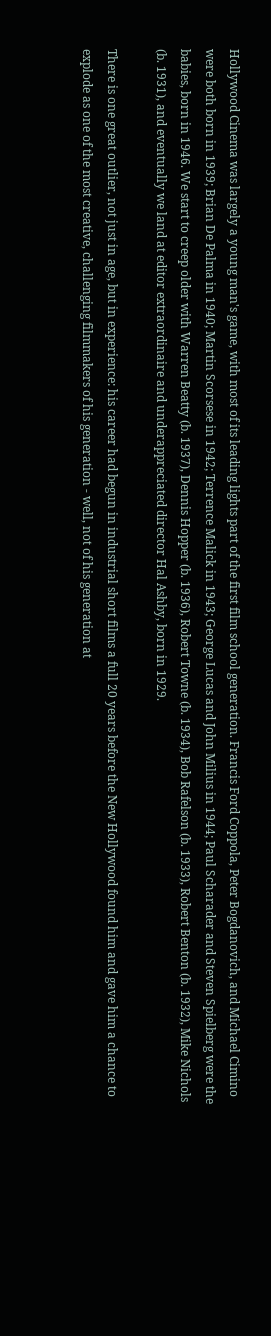Hollywood Cinema was largely a young man's game, with most of its leading lights part of the first film school generation. Francis Ford Coppola, Peter Bogdanovich, and Michael Cimino were both born in 1939; Brian De Palma in 1940; Martin Scorsese in 1942; Terrence Malick in 1943; George Lucas and John Milius in 1944; Paul Scharader and Steven Spielberg were the babies, born in 1946. We start to creep older with Warren Beatty (b. 1937), Dennis Hopper (b. 1936), Robert Towne (b. 1934), Bob Rafelson (b. 1933), Robert Benton (b. 1932), Mike Nichols (b. 1931), and eventually we land at editor extraordinaire and underappreciated director Hal Ashby, born in 1929.

There is one great outlier, not just in age, but in experience: his career had begun in industrial short films a full 20 years before the New Hollywood found him and gave him a chance to explode as one of the most creative, challenging filmmakers of his generation - well, not of his generation at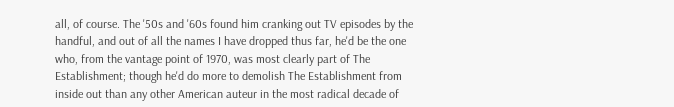all, of course. The '50s and '60s found him cranking out TV episodes by the handful, and out of all the names I have dropped thus far, he'd be the one who, from the vantage point of 1970, was most clearly part of The Establishment; though he'd do more to demolish The Establishment from inside out than any other American auteur in the most radical decade of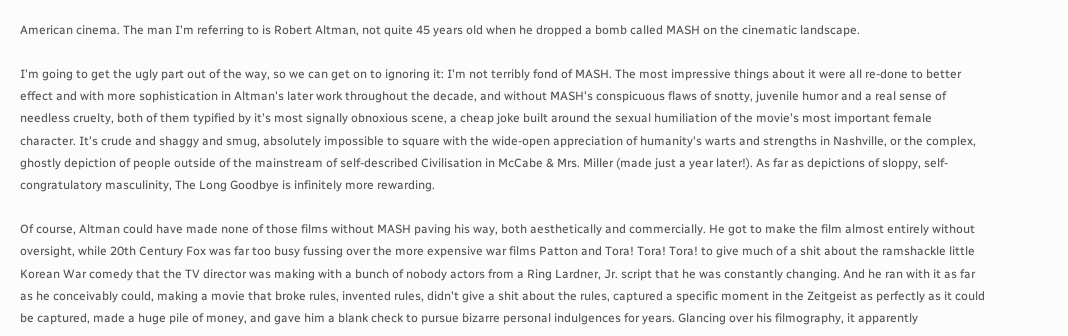American cinema. The man I'm referring to is Robert Altman, not quite 45 years old when he dropped a bomb called MASH on the cinematic landscape.

I'm going to get the ugly part out of the way, so we can get on to ignoring it: I'm not terribly fond of MASH. The most impressive things about it were all re-done to better effect and with more sophistication in Altman's later work throughout the decade, and without MASH's conspicuous flaws of snotty, juvenile humor and a real sense of needless cruelty, both of them typified by it's most signally obnoxious scene, a cheap joke built around the sexual humiliation of the movie's most important female character. It's crude and shaggy and smug, absolutely impossible to square with the wide-open appreciation of humanity's warts and strengths in Nashville, or the complex, ghostly depiction of people outside of the mainstream of self-described Civilisation in McCabe & Mrs. Miller (made just a year later!). As far as depictions of sloppy, self-congratulatory masculinity, The Long Goodbye is infinitely more rewarding.

Of course, Altman could have made none of those films without MASH paving his way, both aesthetically and commercially. He got to make the film almost entirely without oversight, while 20th Century Fox was far too busy fussing over the more expensive war films Patton and Tora! Tora! Tora! to give much of a shit about the ramshackle little Korean War comedy that the TV director was making with a bunch of nobody actors from a Ring Lardner, Jr. script that he was constantly changing. And he ran with it as far as he conceivably could, making a movie that broke rules, invented rules, didn't give a shit about the rules, captured a specific moment in the Zeitgeist as perfectly as it could be captured, made a huge pile of money, and gave him a blank check to pursue bizarre personal indulgences for years. Glancing over his filmography, it apparently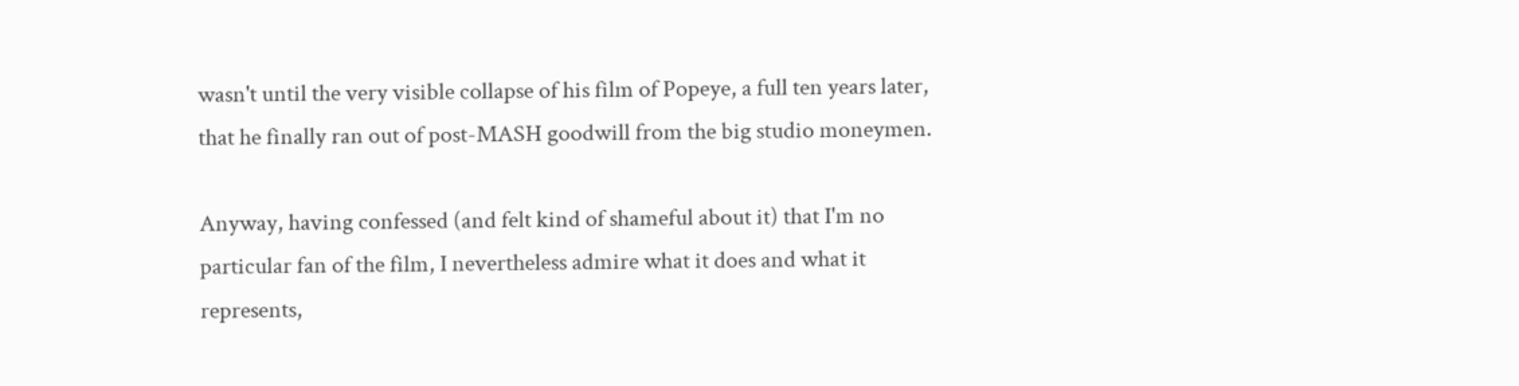wasn't until the very visible collapse of his film of Popeye, a full ten years later, that he finally ran out of post-MASH goodwill from the big studio moneymen.

Anyway, having confessed (and felt kind of shameful about it) that I'm no particular fan of the film, I nevertheless admire what it does and what it represents,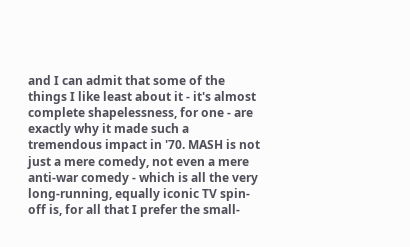and I can admit that some of the things I like least about it - it's almost complete shapelessness, for one - are exactly why it made such a tremendous impact in '70. MASH is not just a mere comedy, not even a mere anti-war comedy - which is all the very long-running, equally iconic TV spin-off is, for all that I prefer the small-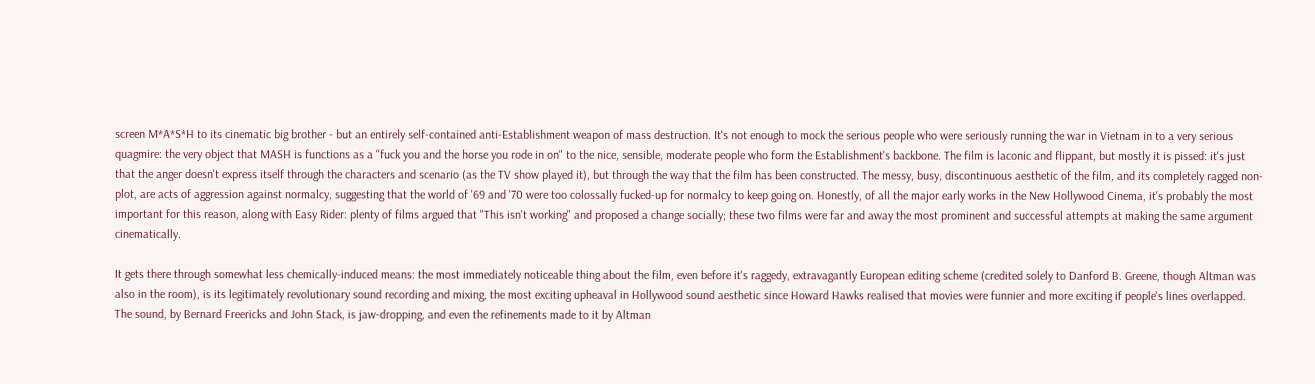screen M*A*S*H to its cinematic big brother - but an entirely self-contained anti-Establishment weapon of mass destruction. It's not enough to mock the serious people who were seriously running the war in Vietnam in to a very serious quagmire: the very object that MASH is functions as a "fuck you and the horse you rode in on" to the nice, sensible, moderate people who form the Establishment's backbone. The film is laconic and flippant, but mostly it is pissed: it's just that the anger doesn't express itself through the characters and scenario (as the TV show played it), but through the way that the film has been constructed. The messy, busy, discontinuous aesthetic of the film, and its completely ragged non-plot, are acts of aggression against normalcy, suggesting that the world of '69 and '70 were too colossally fucked-up for normalcy to keep going on. Honestly, of all the major early works in the New Hollywood Cinema, it's probably the most important for this reason, along with Easy Rider: plenty of films argued that "This isn't working" and proposed a change socially; these two films were far and away the most prominent and successful attempts at making the same argument cinematically.

It gets there through somewhat less chemically-induced means: the most immediately noticeable thing about the film, even before it's raggedy, extravagantly European editing scheme (credited solely to Danford B. Greene, though Altman was also in the room), is its legitimately revolutionary sound recording and mixing, the most exciting upheaval in Hollywood sound aesthetic since Howard Hawks realised that movies were funnier and more exciting if people's lines overlapped. The sound, by Bernard Freericks and John Stack, is jaw-dropping, and even the refinements made to it by Altman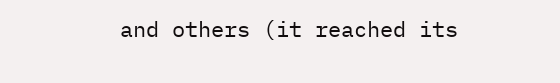and others (it reached its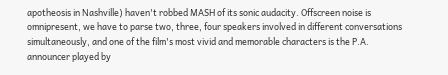apotheosis in Nashville) haven't robbed MASH of its sonic audacity. Offscreen noise is omnipresent, we have to parse two, three, four speakers involved in different conversations simultaneously, and one of the film's most vivid and memorable characters is the P.A. announcer played by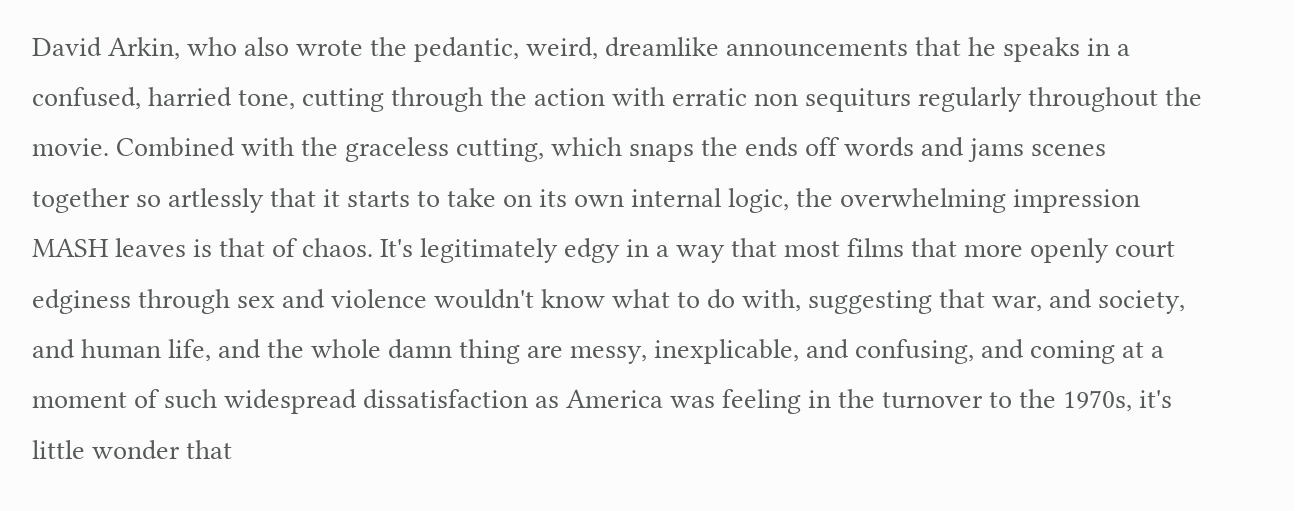David Arkin, who also wrote the pedantic, weird, dreamlike announcements that he speaks in a confused, harried tone, cutting through the action with erratic non sequiturs regularly throughout the movie. Combined with the graceless cutting, which snaps the ends off words and jams scenes together so artlessly that it starts to take on its own internal logic, the overwhelming impression MASH leaves is that of chaos. It's legitimately edgy in a way that most films that more openly court edginess through sex and violence wouldn't know what to do with, suggesting that war, and society, and human life, and the whole damn thing are messy, inexplicable, and confusing, and coming at a moment of such widespread dissatisfaction as America was feeling in the turnover to the 1970s, it's little wonder that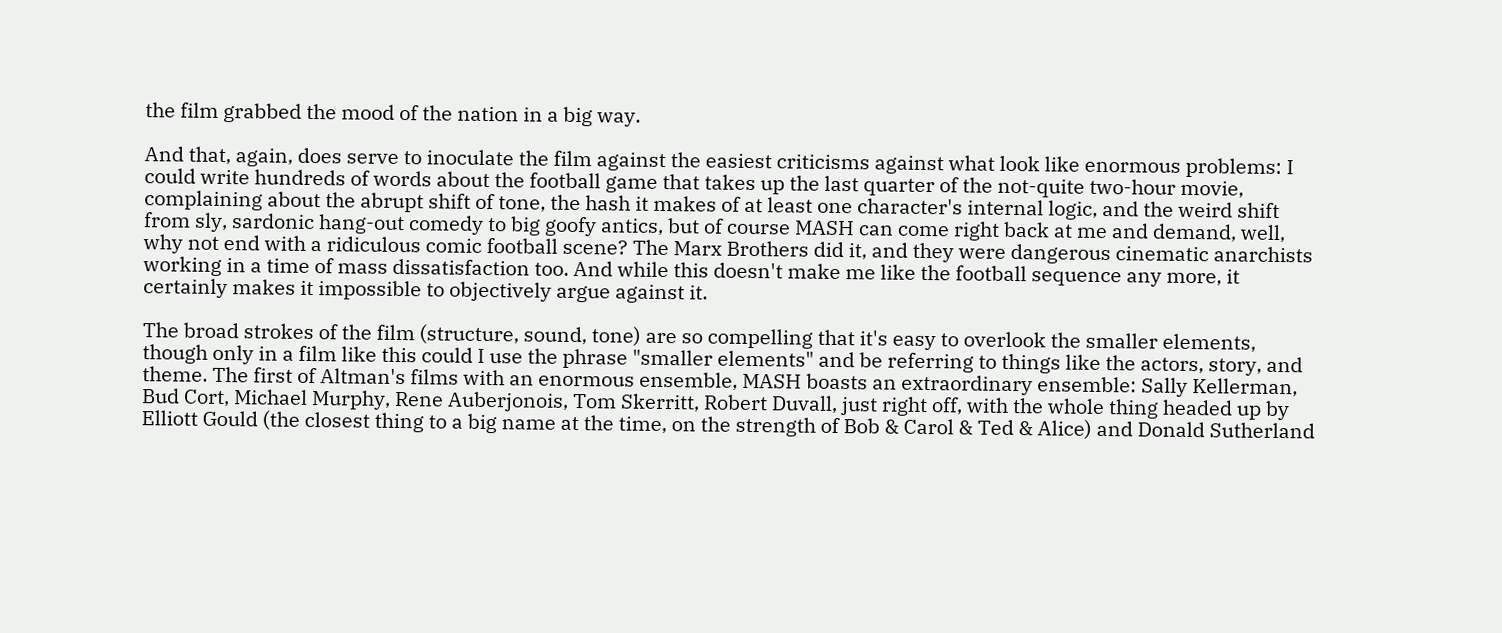the film grabbed the mood of the nation in a big way.

And that, again, does serve to inoculate the film against the easiest criticisms against what look like enormous problems: I could write hundreds of words about the football game that takes up the last quarter of the not-quite two-hour movie, complaining about the abrupt shift of tone, the hash it makes of at least one character's internal logic, and the weird shift from sly, sardonic hang-out comedy to big goofy antics, but of course MASH can come right back at me and demand, well, why not end with a ridiculous comic football scene? The Marx Brothers did it, and they were dangerous cinematic anarchists working in a time of mass dissatisfaction too. And while this doesn't make me like the football sequence any more, it certainly makes it impossible to objectively argue against it.

The broad strokes of the film (structure, sound, tone) are so compelling that it's easy to overlook the smaller elements, though only in a film like this could I use the phrase "smaller elements" and be referring to things like the actors, story, and theme. The first of Altman's films with an enormous ensemble, MASH boasts an extraordinary ensemble: Sally Kellerman, Bud Cort, Michael Murphy, Rene Auberjonois, Tom Skerritt, Robert Duvall, just right off, with the whole thing headed up by Elliott Gould (the closest thing to a big name at the time, on the strength of Bob & Carol & Ted & Alice) and Donald Sutherland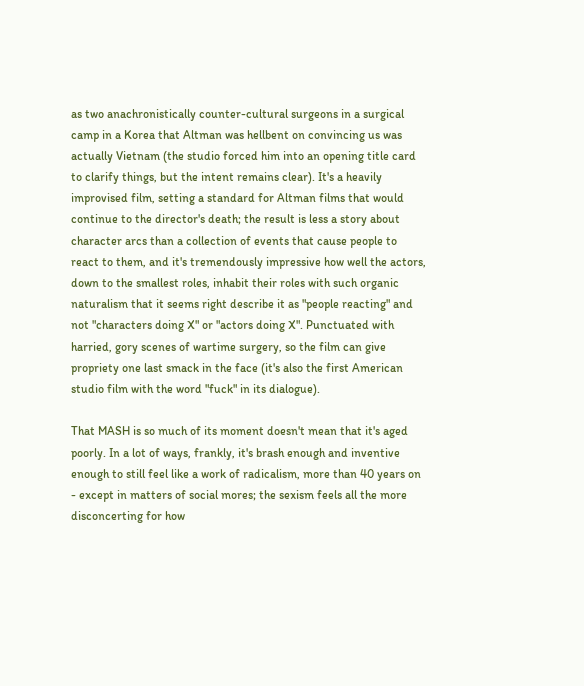as two anachronistically counter-cultural surgeons in a surgical camp in a Korea that Altman was hellbent on convincing us was actually Vietnam (the studio forced him into an opening title card to clarify things, but the intent remains clear). It's a heavily improvised film, setting a standard for Altman films that would continue to the director's death; the result is less a story about character arcs than a collection of events that cause people to react to them, and it's tremendously impressive how well the actors, down to the smallest roles, inhabit their roles with such organic naturalism that it seems right describe it as "people reacting" and not "characters doing X" or "actors doing X". Punctuated with harried, gory scenes of wartime surgery, so the film can give propriety one last smack in the face (it's also the first American studio film with the word "fuck" in its dialogue).

That MASH is so much of its moment doesn't mean that it's aged poorly. In a lot of ways, frankly, it's brash enough and inventive enough to still feel like a work of radicalism, more than 40 years on - except in matters of social mores; the sexism feels all the more disconcerting for how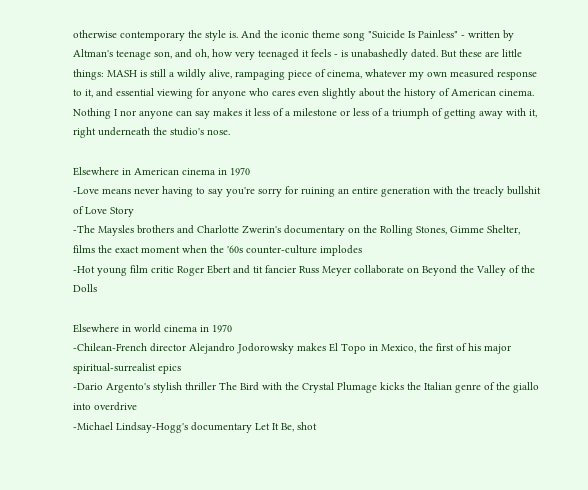otherwise contemporary the style is. And the iconic theme song "Suicide Is Painless" - written by Altman's teenage son, and oh, how very teenaged it feels - is unabashedly dated. But these are little things: MASH is still a wildly alive, rampaging piece of cinema, whatever my own measured response to it, and essential viewing for anyone who cares even slightly about the history of American cinema. Nothing I nor anyone can say makes it less of a milestone or less of a triumph of getting away with it, right underneath the studio's nose.

Elsewhere in American cinema in 1970
-Love means never having to say you're sorry for ruining an entire generation with the treacly bullshit of Love Story
-The Maysles brothers and Charlotte Zwerin's documentary on the Rolling Stones, Gimme Shelter, films the exact moment when the '60s counter-culture implodes
-Hot young film critic Roger Ebert and tit fancier Russ Meyer collaborate on Beyond the Valley of the Dolls

Elsewhere in world cinema in 1970
-Chilean-French director Alejandro Jodorowsky makes El Topo in Mexico, the first of his major spiritual-surrealist epics
-Dario Argento's stylish thriller The Bird with the Crystal Plumage kicks the Italian genre of the giallo into overdrive
-Michael Lindsay-Hogg's documentary Let It Be, shot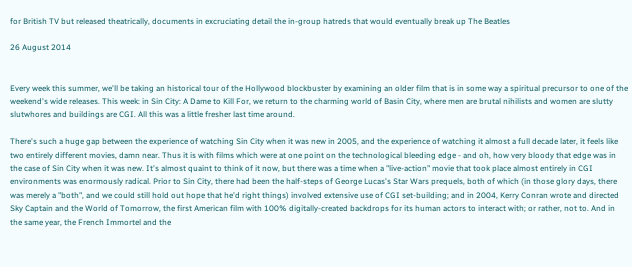for British TV but released theatrically, documents in excruciating detail the in-group hatreds that would eventually break up The Beatles

26 August 2014


Every week this summer, we'll be taking an historical tour of the Hollywood blockbuster by examining an older film that is in some way a spiritual precursor to one of the weekend's wide releases. This week: in Sin City: A Dame to Kill For, we return to the charming world of Basin City, where men are brutal nihilists and women are slutty slutwhores and buildings are CGI. All this was a little fresher last time around.

There's such a huge gap between the experience of watching Sin City when it was new in 2005, and the experience of watching it almost a full decade later, it feels like two entirely different movies, damn near. Thus it is with films which were at one point on the technological bleeding edge - and oh, how very bloody that edge was in the case of Sin City when it was new. It's almost quaint to think of it now, but there was a time when a "live-action" movie that took place almost entirely in CGI environments was enormously radical. Prior to Sin City, there had been the half-steps of George Lucas's Star Wars prequels, both of which (in those glory days, there was merely a "both", and we could still hold out hope that he'd right things) involved extensive use of CGI set-building; and in 2004, Kerry Conran wrote and directed Sky Captain and the World of Tomorrow, the first American film with 100% digitally-created backdrops for its human actors to interact with; or rather, not to. And in the same year, the French Immortel and the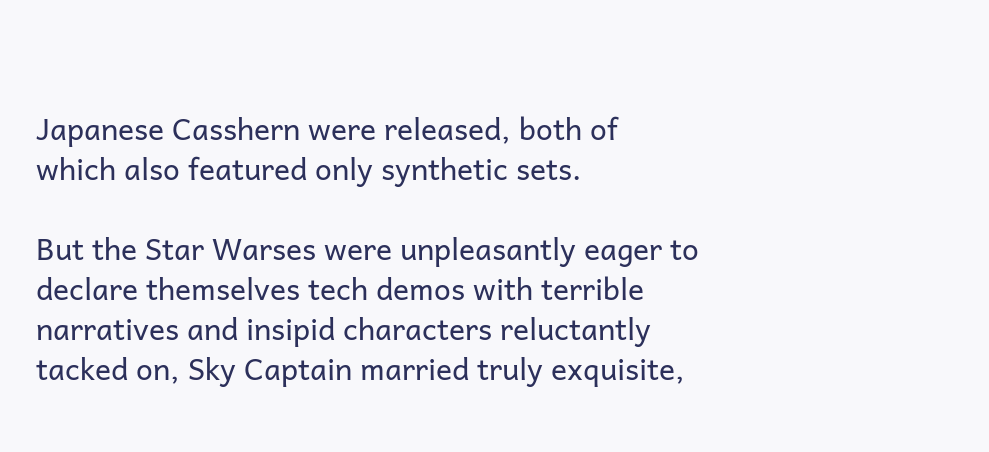Japanese Casshern were released, both of which also featured only synthetic sets.

But the Star Warses were unpleasantly eager to declare themselves tech demos with terrible narratives and insipid characters reluctantly tacked on, Sky Captain married truly exquisite,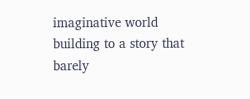imaginative world building to a story that barely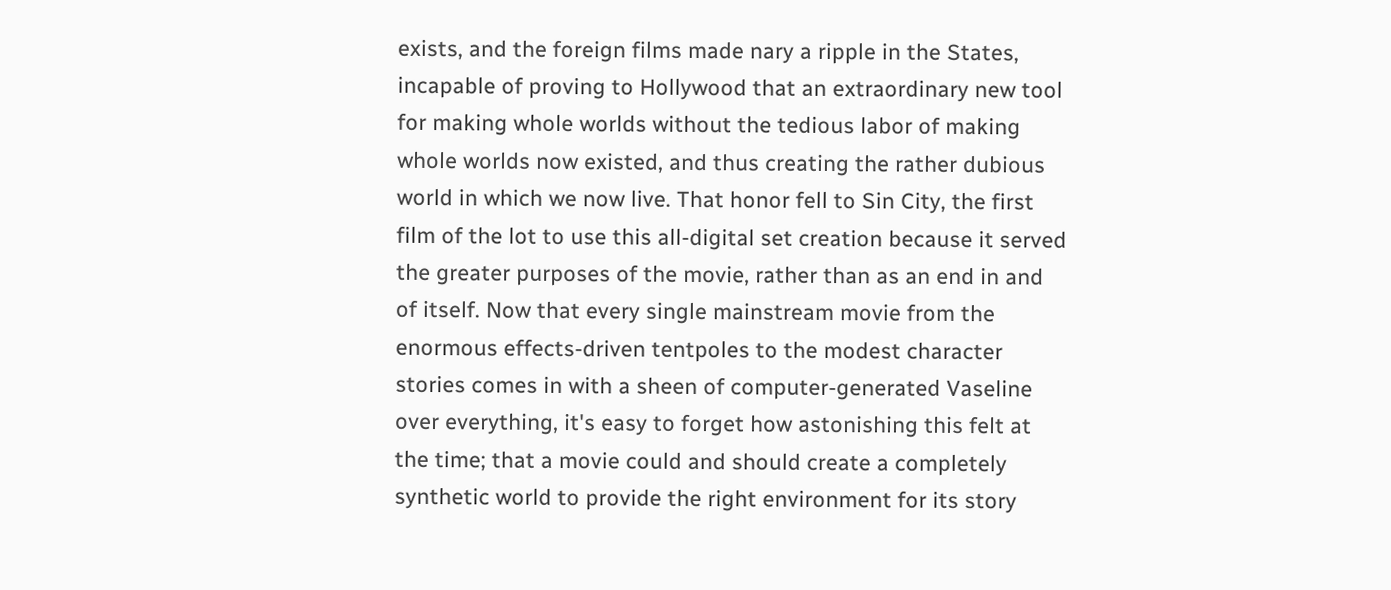exists, and the foreign films made nary a ripple in the States, incapable of proving to Hollywood that an extraordinary new tool for making whole worlds without the tedious labor of making whole worlds now existed, and thus creating the rather dubious world in which we now live. That honor fell to Sin City, the first film of the lot to use this all-digital set creation because it served the greater purposes of the movie, rather than as an end in and of itself. Now that every single mainstream movie from the enormous effects-driven tentpoles to the modest character stories comes in with a sheen of computer-generated Vaseline over everything, it's easy to forget how astonishing this felt at the time; that a movie could and should create a completely synthetic world to provide the right environment for its story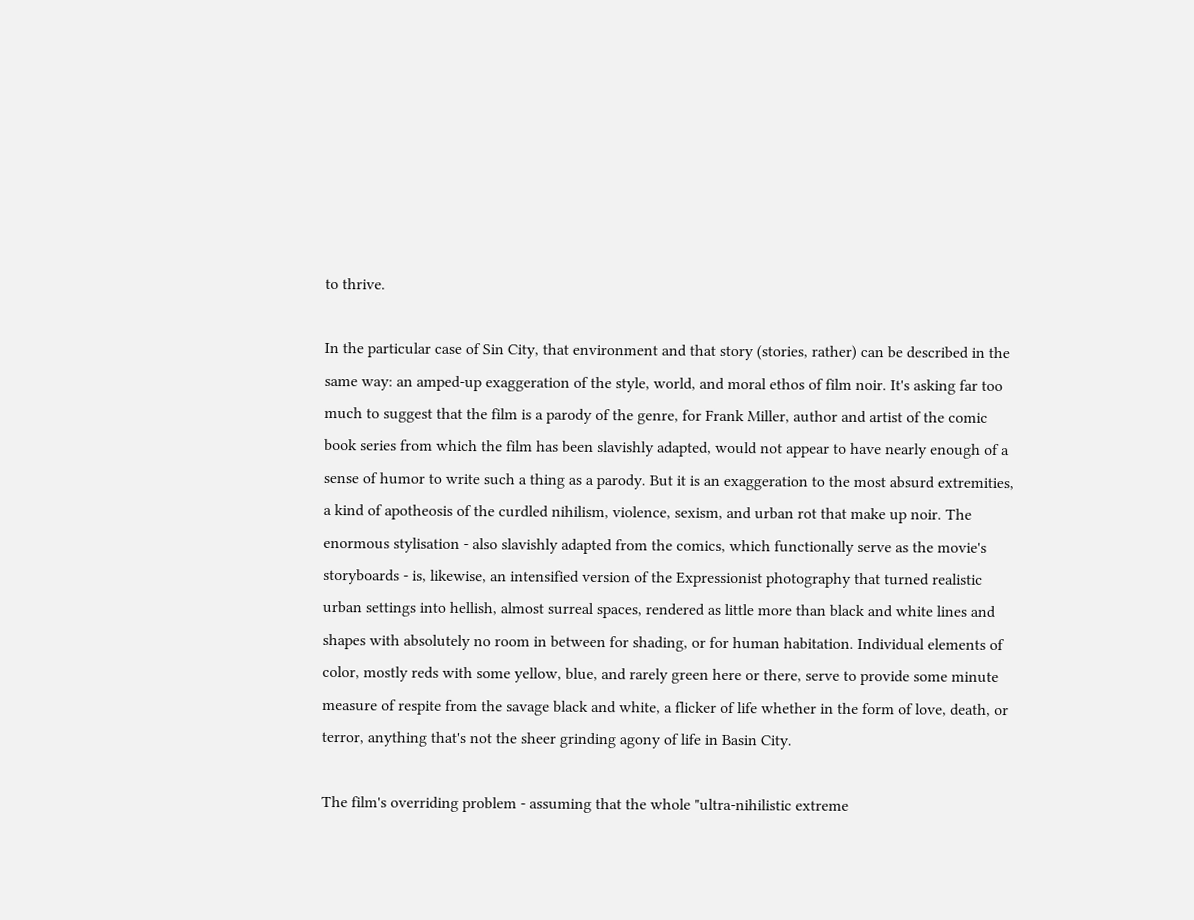to thrive.

In the particular case of Sin City, that environment and that story (stories, rather) can be described in the same way: an amped-up exaggeration of the style, world, and moral ethos of film noir. It's asking far too much to suggest that the film is a parody of the genre, for Frank Miller, author and artist of the comic book series from which the film has been slavishly adapted, would not appear to have nearly enough of a sense of humor to write such a thing as a parody. But it is an exaggeration to the most absurd extremities, a kind of apotheosis of the curdled nihilism, violence, sexism, and urban rot that make up noir. The enormous stylisation - also slavishly adapted from the comics, which functionally serve as the movie's storyboards - is, likewise, an intensified version of the Expressionist photography that turned realistic urban settings into hellish, almost surreal spaces, rendered as little more than black and white lines and shapes with absolutely no room in between for shading, or for human habitation. Individual elements of color, mostly reds with some yellow, blue, and rarely green here or there, serve to provide some minute measure of respite from the savage black and white, a flicker of life whether in the form of love, death, or terror, anything that's not the sheer grinding agony of life in Basin City.

The film's overriding problem - assuming that the whole "ultra-nihilistic extreme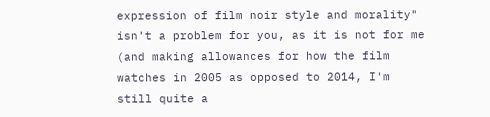expression of film noir style and morality" isn't a problem for you, as it is not for me (and making allowances for how the film watches in 2005 as opposed to 2014, I'm still quite a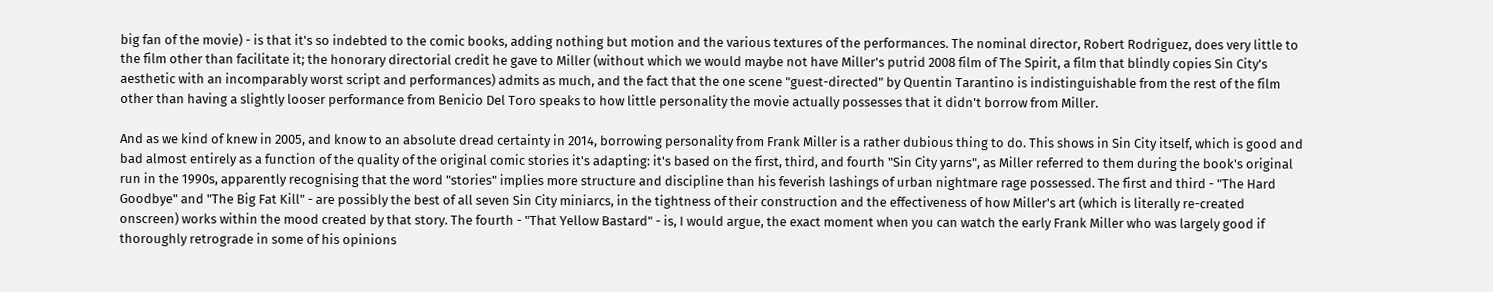big fan of the movie) - is that it's so indebted to the comic books, adding nothing but motion and the various textures of the performances. The nominal director, Robert Rodriguez, does very little to the film other than facilitate it; the honorary directorial credit he gave to Miller (without which we would maybe not have Miller's putrid 2008 film of The Spirit, a film that blindly copies Sin City's aesthetic with an incomparably worst script and performances) admits as much, and the fact that the one scene "guest-directed" by Quentin Tarantino is indistinguishable from the rest of the film other than having a slightly looser performance from Benicio Del Toro speaks to how little personality the movie actually possesses that it didn't borrow from Miller.

And as we kind of knew in 2005, and know to an absolute dread certainty in 2014, borrowing personality from Frank Miller is a rather dubious thing to do. This shows in Sin City itself, which is good and bad almost entirely as a function of the quality of the original comic stories it's adapting: it's based on the first, third, and fourth "Sin City yarns", as Miller referred to them during the book's original run in the 1990s, apparently recognising that the word "stories" implies more structure and discipline than his feverish lashings of urban nightmare rage possessed. The first and third - "The Hard Goodbye" and "The Big Fat Kill" - are possibly the best of all seven Sin City miniarcs, in the tightness of their construction and the effectiveness of how Miller's art (which is literally re-created onscreen) works within the mood created by that story. The fourth - "That Yellow Bastard" - is, I would argue, the exact moment when you can watch the early Frank Miller who was largely good if thoroughly retrograde in some of his opinions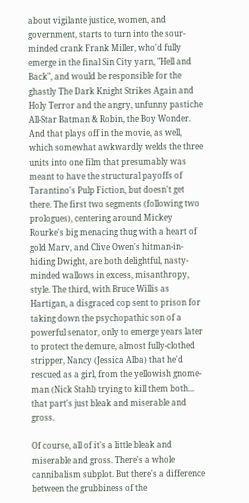about vigilante justice, women, and government, starts to turn into the sour-minded crank Frank Miller, who'd fully emerge in the final Sin City yarn, "Hell and Back", and would be responsible for the ghastly The Dark Knight Strikes Again and Holy Terror and the angry, unfunny pastiche All-Star Batman & Robin, the Boy Wonder. And that plays off in the movie, as well, which somewhat awkwardly welds the three units into one film that presumably was meant to have the structural payoffs of Tarantino's Pulp Fiction, but doesn't get there. The first two segments (following two prologues), centering around Mickey Rourke's big menacing thug with a heart of gold Marv, and Clive Owen's hitman-in-hiding Dwight, are both delightful, nasty-minded wallows in excess, misanthropy, style. The third, with Bruce Willis as Hartigan, a disgraced cop sent to prison for taking down the psychopathic son of a powerful senator, only to emerge years later to protect the demure, almost fully-clothed stripper, Nancy (Jessica Alba) that he'd rescued as a girl, from the yellowish gnome-man (Nick Stahl) trying to kill them both... that part's just bleak and miserable and gross.

Of course, all of it's a little bleak and miserable and gross. There's a whole cannibalism subplot. But there's a difference between the grubbiness of the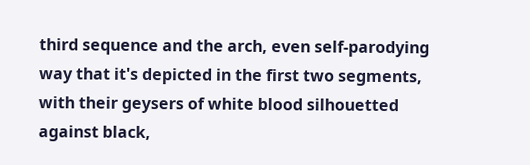third sequence and the arch, even self-parodying way that it's depicted in the first two segments, with their geysers of white blood silhouetted against black,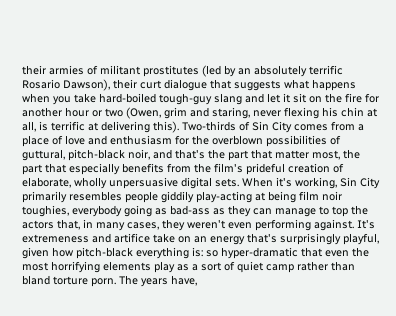their armies of militant prostitutes (led by an absolutely terrific Rosario Dawson), their curt dialogue that suggests what happens when you take hard-boiled tough-guy slang and let it sit on the fire for another hour or two (Owen, grim and staring, never flexing his chin at all, is terrific at delivering this). Two-thirds of Sin City comes from a place of love and enthusiasm for the overblown possibilities of guttural, pitch-black noir, and that's the part that matter most, the part that especially benefits from the film's prideful creation of elaborate, wholly unpersuasive digital sets. When it's working, Sin City primarily resembles people giddily play-acting at being film noir toughies, everybody going as bad-ass as they can manage to top the actors that, in many cases, they weren't even performing against. It's extremeness and artifice take on an energy that's surprisingly playful, given how pitch-black everything is: so hyper-dramatic that even the most horrifying elements play as a sort of quiet camp rather than bland torture porn. The years have,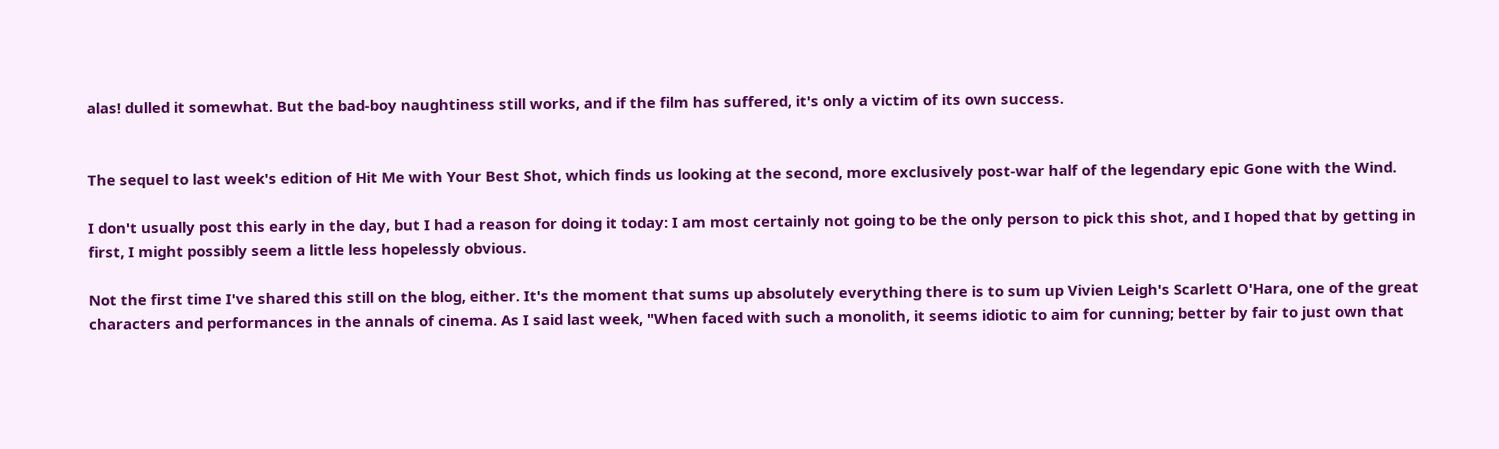alas! dulled it somewhat. But the bad-boy naughtiness still works, and if the film has suffered, it's only a victim of its own success.


The sequel to last week's edition of Hit Me with Your Best Shot, which finds us looking at the second, more exclusively post-war half of the legendary epic Gone with the Wind.

I don't usually post this early in the day, but I had a reason for doing it today: I am most certainly not going to be the only person to pick this shot, and I hoped that by getting in first, I might possibly seem a little less hopelessly obvious.

Not the first time I've shared this still on the blog, either. It's the moment that sums up absolutely everything there is to sum up Vivien Leigh's Scarlett O'Hara, one of the great characters and performances in the annals of cinema. As I said last week, "When faced with such a monolith, it seems idiotic to aim for cunning; better by fair to just own that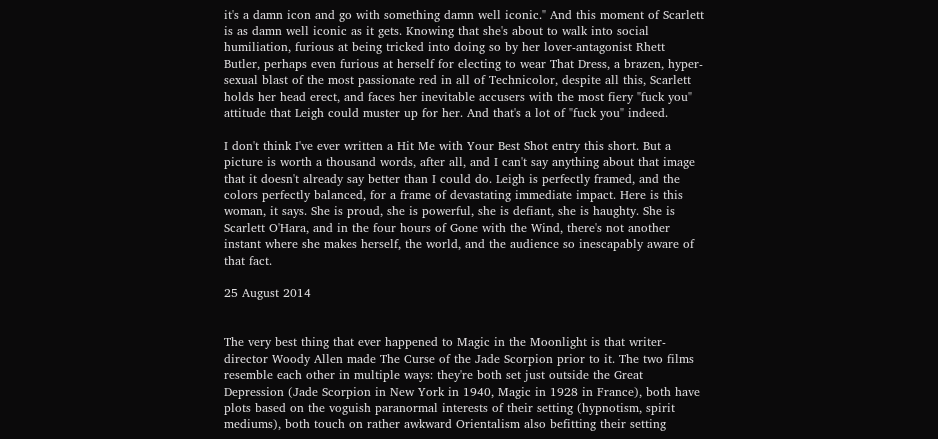it's a damn icon and go with something damn well iconic." And this moment of Scarlett is as damn well iconic as it gets. Knowing that she's about to walk into social humiliation, furious at being tricked into doing so by her lover-antagonist Rhett Butler, perhaps even furious at herself for electing to wear That Dress, a brazen, hyper-sexual blast of the most passionate red in all of Technicolor, despite all this, Scarlett holds her head erect, and faces her inevitable accusers with the most fiery "fuck you" attitude that Leigh could muster up for her. And that's a lot of "fuck you" indeed.

I don't think I've ever written a Hit Me with Your Best Shot entry this short. But a picture is worth a thousand words, after all, and I can't say anything about that image that it doesn't already say better than I could do. Leigh is perfectly framed, and the colors perfectly balanced, for a frame of devastating immediate impact. Here is this woman, it says. She is proud, she is powerful, she is defiant, she is haughty. She is Scarlett O'Hara, and in the four hours of Gone with the Wind, there's not another instant where she makes herself, the world, and the audience so inescapably aware of that fact.

25 August 2014


The very best thing that ever happened to Magic in the Moonlight is that writer-director Woody Allen made The Curse of the Jade Scorpion prior to it. The two films resemble each other in multiple ways: they're both set just outside the Great Depression (Jade Scorpion in New York in 1940, Magic in 1928 in France), both have plots based on the voguish paranormal interests of their setting (hypnotism, spirit mediums), both touch on rather awkward Orientalism also befitting their setting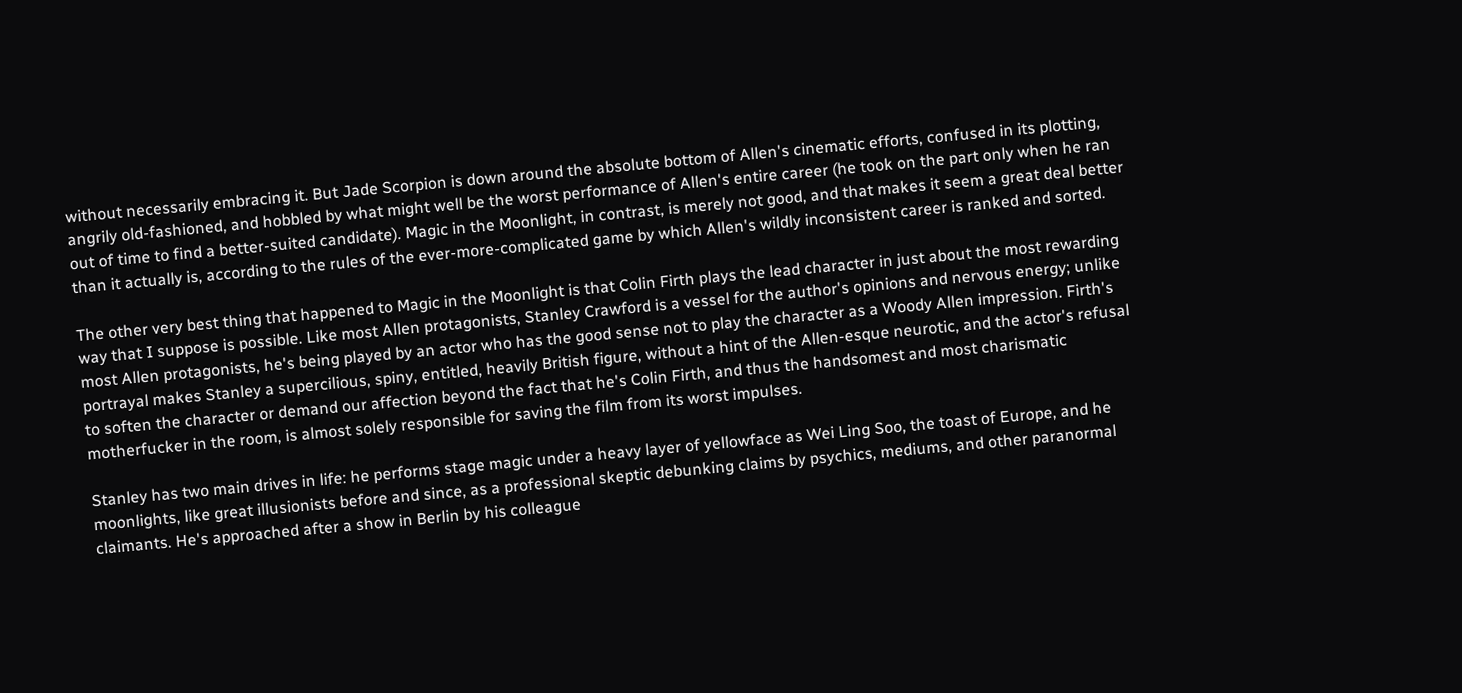without necessarily embracing it. But Jade Scorpion is down around the absolute bottom of Allen's cinematic efforts, confused in its plotting, angrily old-fashioned, and hobbled by what might well be the worst performance of Allen's entire career (he took on the part only when he ran out of time to find a better-suited candidate). Magic in the Moonlight, in contrast, is merely not good, and that makes it seem a great deal better than it actually is, according to the rules of the ever-more-complicated game by which Allen's wildly inconsistent career is ranked and sorted.

The other very best thing that happened to Magic in the Moonlight is that Colin Firth plays the lead character in just about the most rewarding way that I suppose is possible. Like most Allen protagonists, Stanley Crawford is a vessel for the author's opinions and nervous energy; unlike most Allen protagonists, he's being played by an actor who has the good sense not to play the character as a Woody Allen impression. Firth's portrayal makes Stanley a supercilious, spiny, entitled, heavily British figure, without a hint of the Allen-esque neurotic, and the actor's refusal to soften the character or demand our affection beyond the fact that he's Colin Firth, and thus the handsomest and most charismatic motherfucker in the room, is almost solely responsible for saving the film from its worst impulses.

Stanley has two main drives in life: he performs stage magic under a heavy layer of yellowface as Wei Ling Soo, the toast of Europe, and he moonlights, like great illusionists before and since, as a professional skeptic debunking claims by psychics, mediums, and other paranormal claimants. He's approached after a show in Berlin by his colleague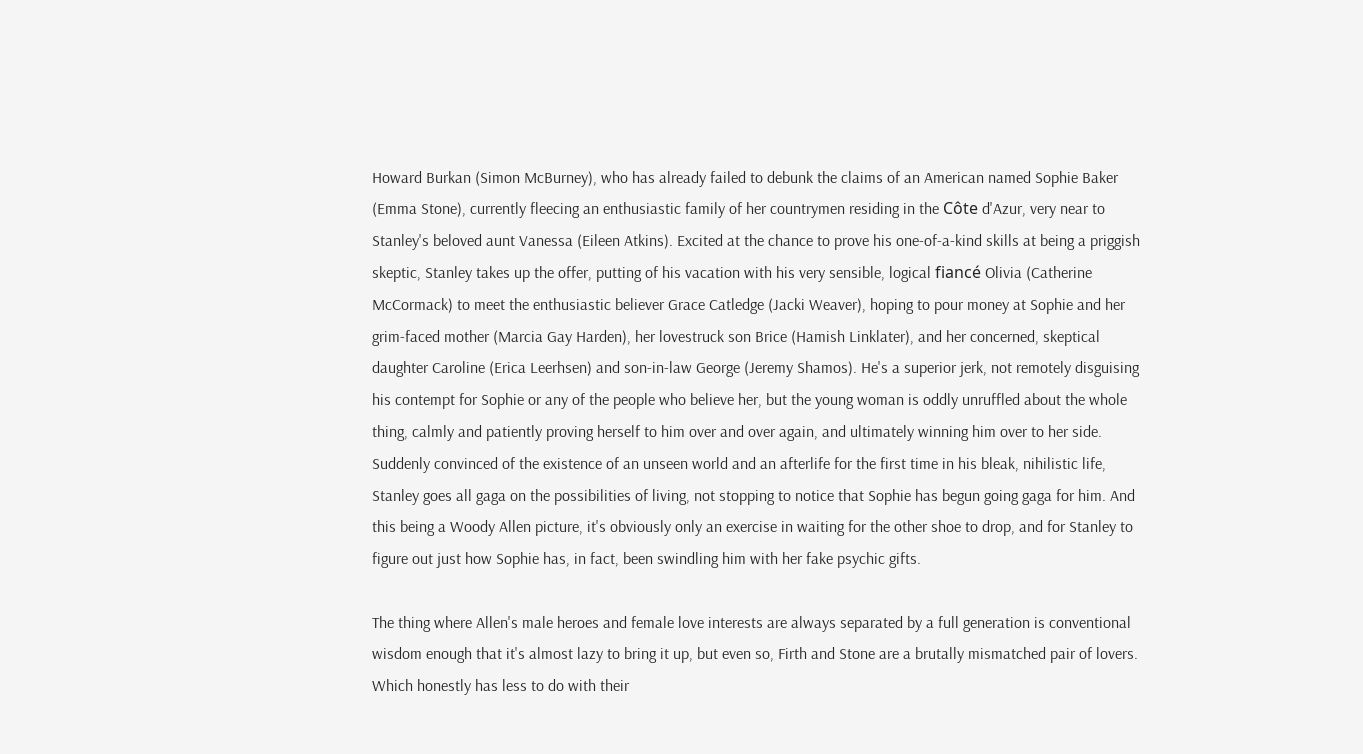Howard Burkan (Simon McBurney), who has already failed to debunk the claims of an American named Sophie Baker (Emma Stone), currently fleecing an enthusiastic family of her countrymen residing in the Côte d'Azur, very near to Stanley's beloved aunt Vanessa (Eileen Atkins). Excited at the chance to prove his one-of-a-kind skills at being a priggish skeptic, Stanley takes up the offer, putting of his vacation with his very sensible, logical fiancé Olivia (Catherine McCormack) to meet the enthusiastic believer Grace Catledge (Jacki Weaver), hoping to pour money at Sophie and her grim-faced mother (Marcia Gay Harden), her lovestruck son Brice (Hamish Linklater), and her concerned, skeptical daughter Caroline (Erica Leerhsen) and son-in-law George (Jeremy Shamos). He's a superior jerk, not remotely disguising his contempt for Sophie or any of the people who believe her, but the young woman is oddly unruffled about the whole thing, calmly and patiently proving herself to him over and over again, and ultimately winning him over to her side. Suddenly convinced of the existence of an unseen world and an afterlife for the first time in his bleak, nihilistic life, Stanley goes all gaga on the possibilities of living, not stopping to notice that Sophie has begun going gaga for him. And this being a Woody Allen picture, it's obviously only an exercise in waiting for the other shoe to drop, and for Stanley to figure out just how Sophie has, in fact, been swindling him with her fake psychic gifts.

The thing where Allen's male heroes and female love interests are always separated by a full generation is conventional wisdom enough that it's almost lazy to bring it up, but even so, Firth and Stone are a brutally mismatched pair of lovers. Which honestly has less to do with their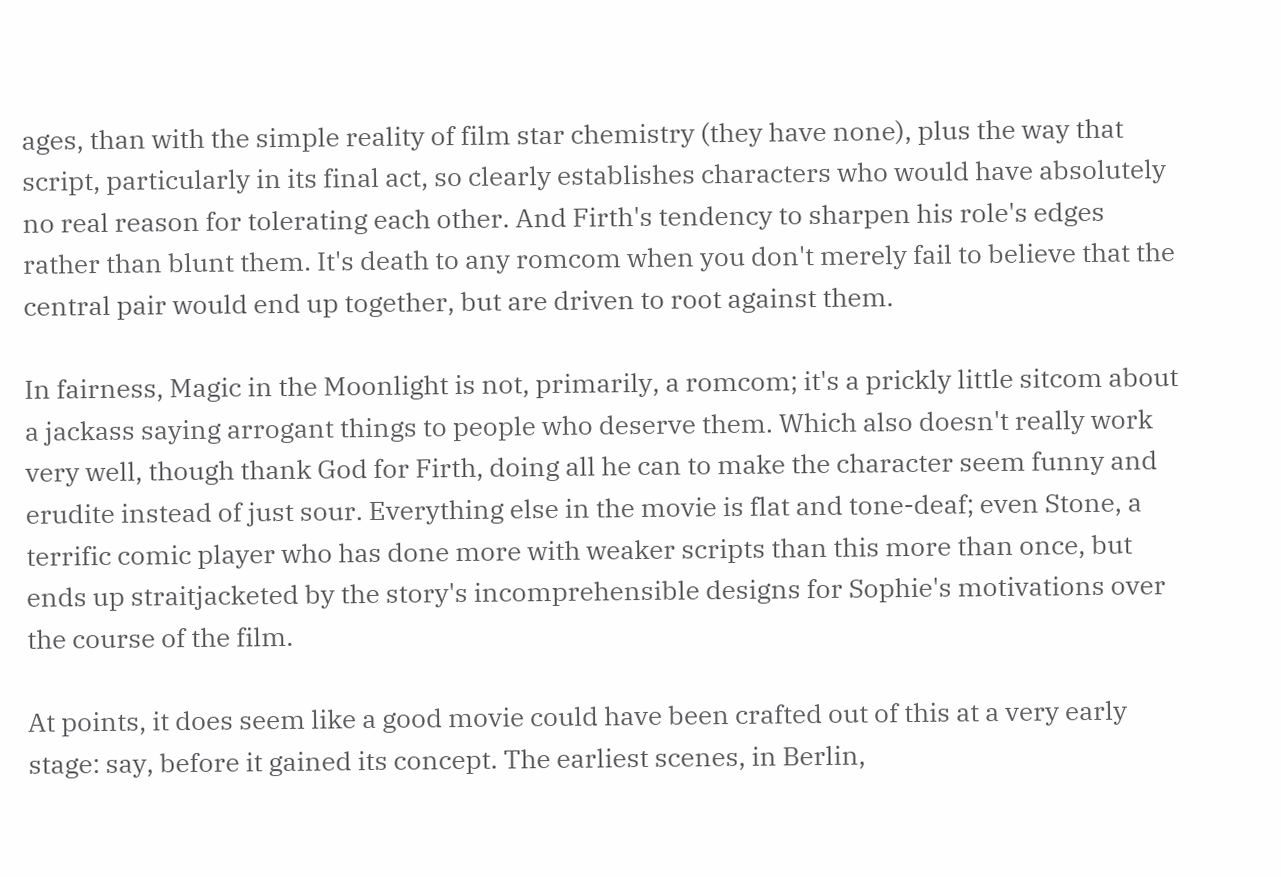ages, than with the simple reality of film star chemistry (they have none), plus the way that script, particularly in its final act, so clearly establishes characters who would have absolutely no real reason for tolerating each other. And Firth's tendency to sharpen his role's edges rather than blunt them. It's death to any romcom when you don't merely fail to believe that the central pair would end up together, but are driven to root against them.

In fairness, Magic in the Moonlight is not, primarily, a romcom; it's a prickly little sitcom about a jackass saying arrogant things to people who deserve them. Which also doesn't really work very well, though thank God for Firth, doing all he can to make the character seem funny and erudite instead of just sour. Everything else in the movie is flat and tone-deaf; even Stone, a terrific comic player who has done more with weaker scripts than this more than once, but ends up straitjacketed by the story's incomprehensible designs for Sophie's motivations over the course of the film.

At points, it does seem like a good movie could have been crafted out of this at a very early stage: say, before it gained its concept. The earliest scenes, in Berlin,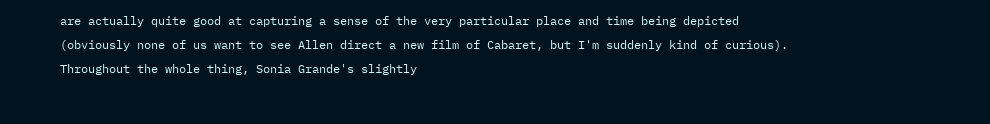are actually quite good at capturing a sense of the very particular place and time being depicted (obviously none of us want to see Allen direct a new film of Cabaret, but I'm suddenly kind of curious). Throughout the whole thing, Sonia Grande's slightly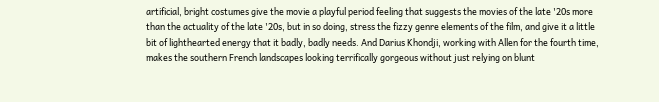artificial, bright costumes give the movie a playful period feeling that suggests the movies of the late '20s more than the actuality of the late '20s, but in so doing, stress the fizzy genre elements of the film, and give it a little bit of lighthearted energy that it badly, badly needs. And Darius Khondji, working with Allen for the fourth time, makes the southern French landscapes looking terrifically gorgeous without just relying on blunt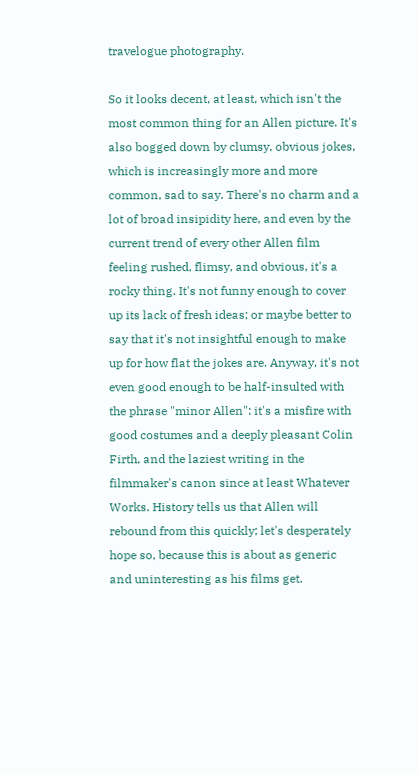travelogue photography.

So it looks decent, at least, which isn't the most common thing for an Allen picture. It's also bogged down by clumsy, obvious jokes, which is increasingly more and more common, sad to say. There's no charm and a lot of broad insipidity here, and even by the current trend of every other Allen film feeling rushed, flimsy, and obvious, it's a rocky thing. It's not funny enough to cover up its lack of fresh ideas; or maybe better to say that it's not insightful enough to make up for how flat the jokes are. Anyway, it's not even good enough to be half-insulted with the phrase "minor Allen": it's a misfire with good costumes and a deeply pleasant Colin Firth, and the laziest writing in the filmmaker's canon since at least Whatever Works. History tells us that Allen will rebound from this quickly; let's desperately hope so, because this is about as generic and uninteresting as his films get.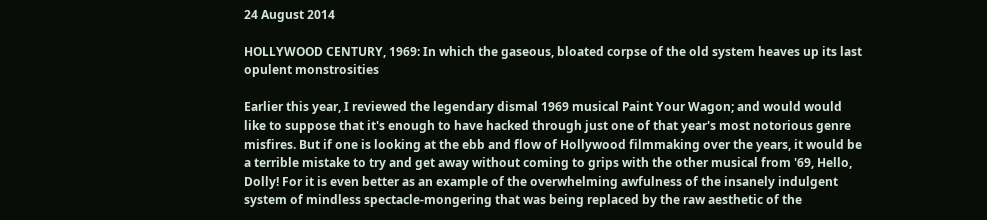24 August 2014

HOLLYWOOD CENTURY, 1969: In which the gaseous, bloated corpse of the old system heaves up its last opulent monstrosities

Earlier this year, I reviewed the legendary dismal 1969 musical Paint Your Wagon; and would would like to suppose that it's enough to have hacked through just one of that year's most notorious genre misfires. But if one is looking at the ebb and flow of Hollywood filmmaking over the years, it would be a terrible mistake to try and get away without coming to grips with the other musical from '69, Hello, Dolly! For it is even better as an example of the overwhelming awfulness of the insanely indulgent system of mindless spectacle-mongering that was being replaced by the raw aesthetic of the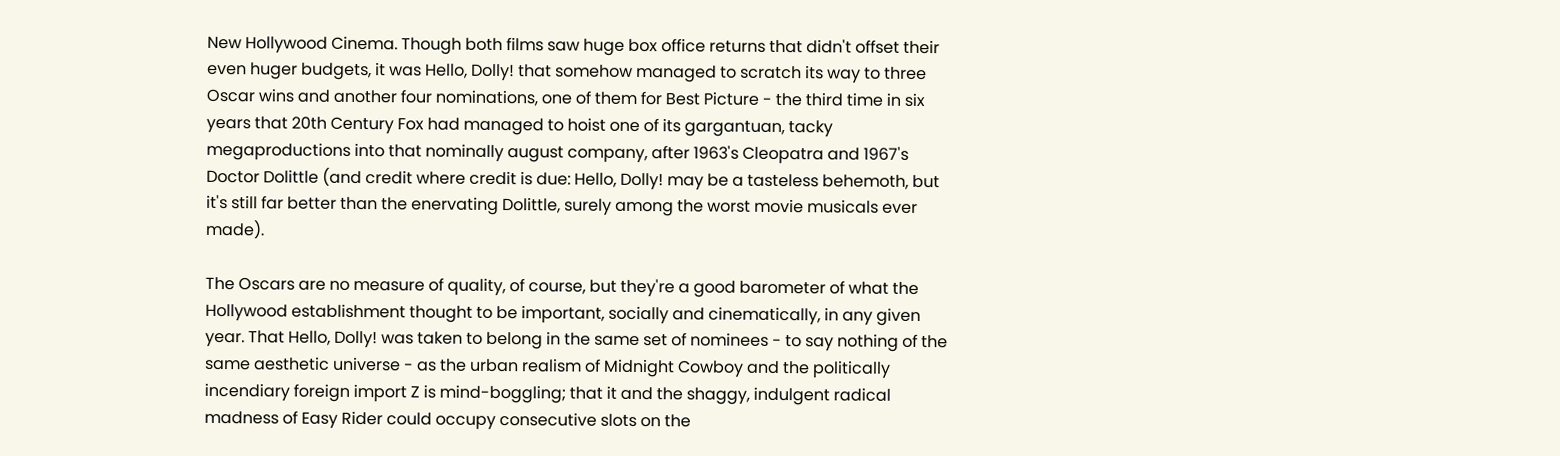New Hollywood Cinema. Though both films saw huge box office returns that didn't offset their even huger budgets, it was Hello, Dolly! that somehow managed to scratch its way to three Oscar wins and another four nominations, one of them for Best Picture - the third time in six years that 20th Century Fox had managed to hoist one of its gargantuan, tacky megaproductions into that nominally august company, after 1963's Cleopatra and 1967's Doctor Dolittle (and credit where credit is due: Hello, Dolly! may be a tasteless behemoth, but it's still far better than the enervating Dolittle, surely among the worst movie musicals ever made).

The Oscars are no measure of quality, of course, but they're a good barometer of what the Hollywood establishment thought to be important, socially and cinematically, in any given year. That Hello, Dolly! was taken to belong in the same set of nominees - to say nothing of the same aesthetic universe - as the urban realism of Midnight Cowboy and the politically incendiary foreign import Z is mind-boggling; that it and the shaggy, indulgent radical madness of Easy Rider could occupy consecutive slots on the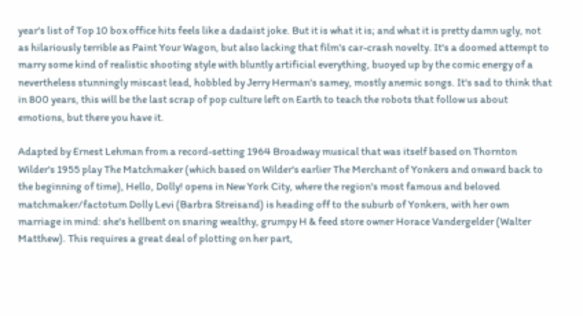year's list of Top 10 box office hits feels like a dadaist joke. But it is what it is; and what it is pretty damn ugly, not as hilariously terrible as Paint Your Wagon, but also lacking that film's car-crash novelty. It's a doomed attempt to marry some kind of realistic shooting style with bluntly artificial everything, buoyed up by the comic energy of a nevertheless stunningly miscast lead, hobbled by Jerry Herman's samey, mostly anemic songs. It's sad to think that in 800 years, this will be the last scrap of pop culture left on Earth to teach the robots that follow us about emotions, but there you have it.

Adapted by Ernest Lehman from a record-setting 1964 Broadway musical that was itself based on Thornton Wilder's 1955 play The Matchmaker (which based on Wilder's earlier The Merchant of Yonkers and onward back to the beginning of time), Hello, Dolly! opens in New York City, where the region's most famous and beloved matchmaker/factotum Dolly Levi (Barbra Streisand) is heading off to the suburb of Yonkers, with her own marriage in mind: she's hellbent on snaring wealthy, grumpy H & feed store owner Horace Vandergelder (Walter Matthew). This requires a great deal of plotting on her part,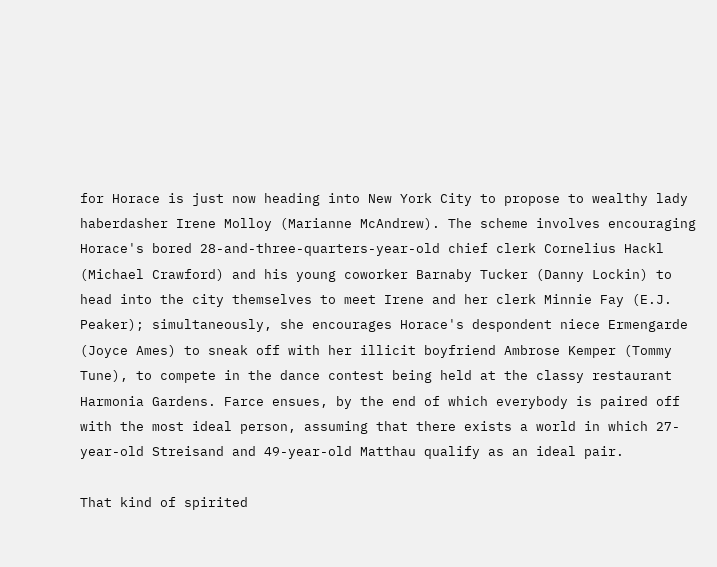for Horace is just now heading into New York City to propose to wealthy lady haberdasher Irene Molloy (Marianne McAndrew). The scheme involves encouraging Horace's bored 28-and-three-quarters-year-old chief clerk Cornelius Hackl (Michael Crawford) and his young coworker Barnaby Tucker (Danny Lockin) to head into the city themselves to meet Irene and her clerk Minnie Fay (E.J. Peaker); simultaneously, she encourages Horace's despondent niece Ermengarde (Joyce Ames) to sneak off with her illicit boyfriend Ambrose Kemper (Tommy Tune), to compete in the dance contest being held at the classy restaurant Harmonia Gardens. Farce ensues, by the end of which everybody is paired off with the most ideal person, assuming that there exists a world in which 27-year-old Streisand and 49-year-old Matthau qualify as an ideal pair.

That kind of spirited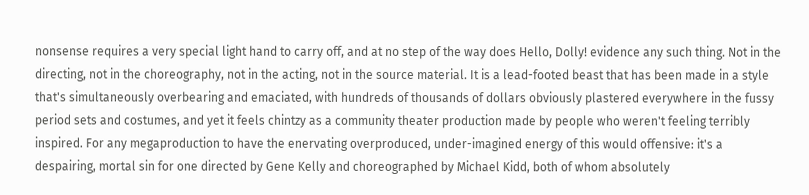nonsense requires a very special light hand to carry off, and at no step of the way does Hello, Dolly! evidence any such thing. Not in the directing, not in the choreography, not in the acting, not in the source material. It is a lead-footed beast that has been made in a style that's simultaneously overbearing and emaciated, with hundreds of thousands of dollars obviously plastered everywhere in the fussy period sets and costumes, and yet it feels chintzy as a community theater production made by people who weren't feeling terribly inspired. For any megaproduction to have the enervating overproduced, under-imagined energy of this would offensive: it's a despairing, mortal sin for one directed by Gene Kelly and choreographed by Michael Kidd, both of whom absolutely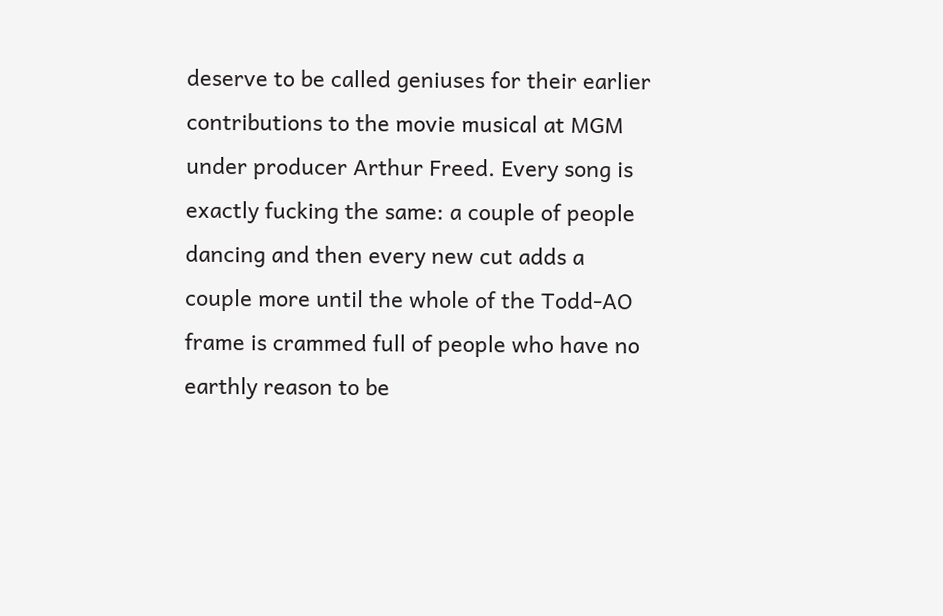deserve to be called geniuses for their earlier contributions to the movie musical at MGM under producer Arthur Freed. Every song is exactly fucking the same: a couple of people dancing and then every new cut adds a couple more until the whole of the Todd-AO frame is crammed full of people who have no earthly reason to be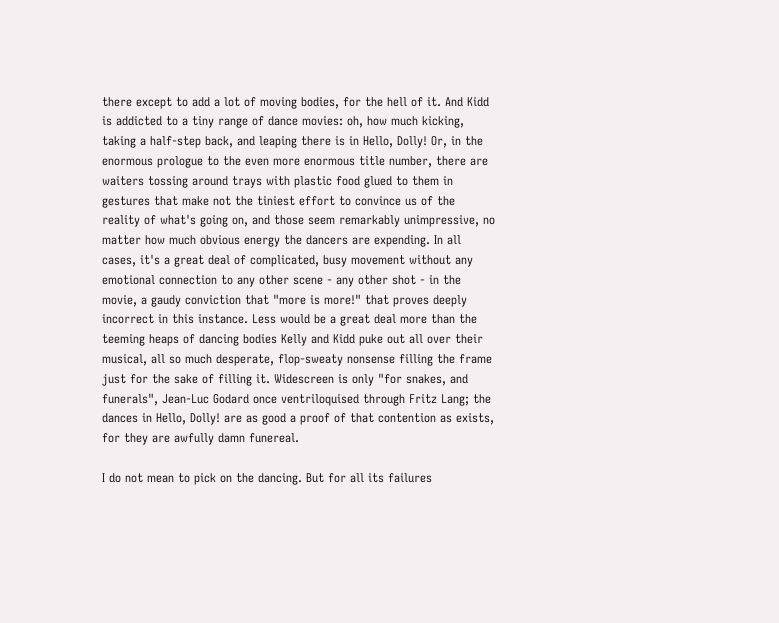there except to add a lot of moving bodies, for the hell of it. And Kidd is addicted to a tiny range of dance movies: oh, how much kicking, taking a half-step back, and leaping there is in Hello, Dolly! Or, in the enormous prologue to the even more enormous title number, there are waiters tossing around trays with plastic food glued to them in gestures that make not the tiniest effort to convince us of the reality of what's going on, and those seem remarkably unimpressive, no matter how much obvious energy the dancers are expending. In all cases, it's a great deal of complicated, busy movement without any emotional connection to any other scene - any other shot - in the movie, a gaudy conviction that "more is more!" that proves deeply incorrect in this instance. Less would be a great deal more than the teeming heaps of dancing bodies Kelly and Kidd puke out all over their musical, all so much desperate, flop-sweaty nonsense filling the frame just for the sake of filling it. Widescreen is only "for snakes, and funerals", Jean-Luc Godard once ventriloquised through Fritz Lang; the dances in Hello, Dolly! are as good a proof of that contention as exists, for they are awfully damn funereal.

I do not mean to pick on the dancing. But for all its failures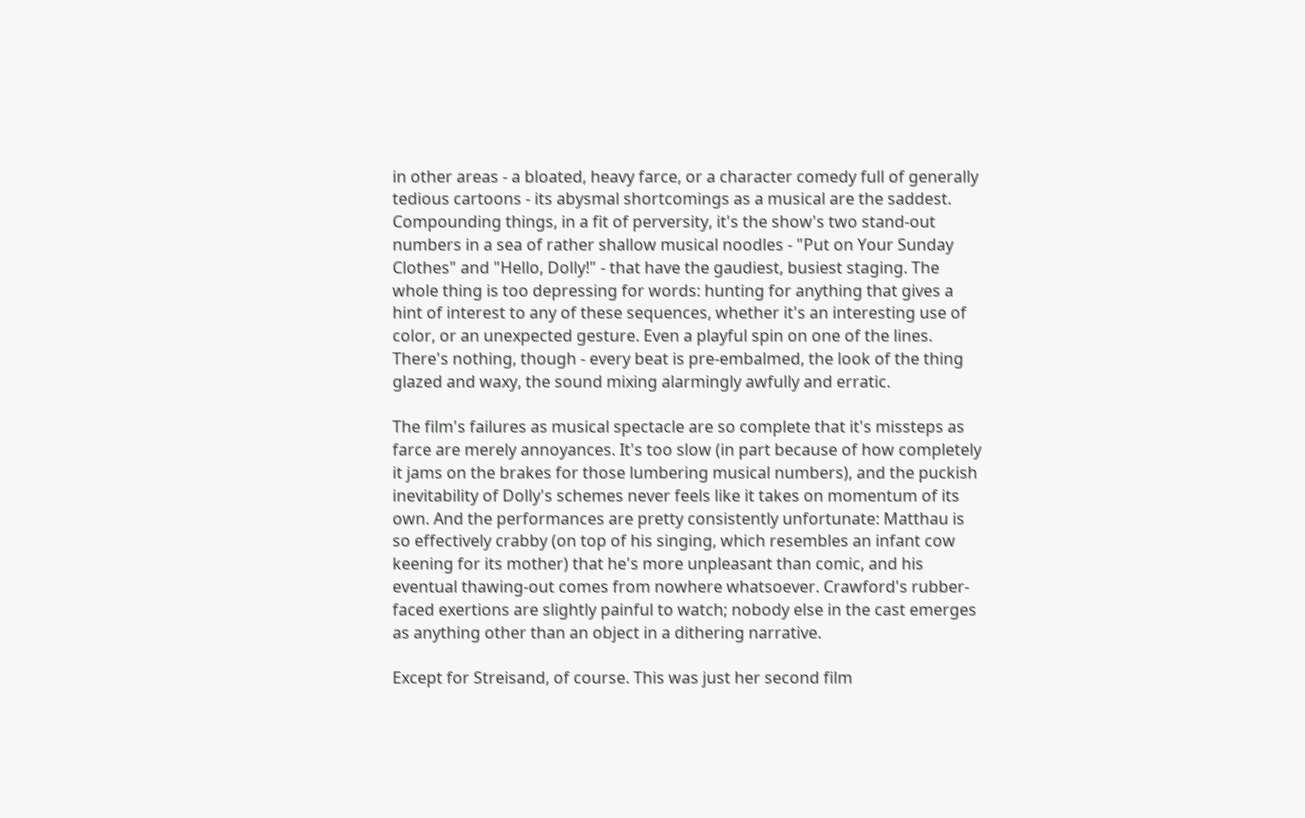in other areas - a bloated, heavy farce, or a character comedy full of generally tedious cartoons - its abysmal shortcomings as a musical are the saddest. Compounding things, in a fit of perversity, it's the show's two stand-out numbers in a sea of rather shallow musical noodles - "Put on Your Sunday Clothes" and "Hello, Dolly!" - that have the gaudiest, busiest staging. The whole thing is too depressing for words: hunting for anything that gives a hint of interest to any of these sequences, whether it's an interesting use of color, or an unexpected gesture. Even a playful spin on one of the lines. There's nothing, though - every beat is pre-embalmed, the look of the thing glazed and waxy, the sound mixing alarmingly awfully and erratic.

The film's failures as musical spectacle are so complete that it's missteps as farce are merely annoyances. It's too slow (in part because of how completely it jams on the brakes for those lumbering musical numbers), and the puckish inevitability of Dolly's schemes never feels like it takes on momentum of its own. And the performances are pretty consistently unfortunate: Matthau is so effectively crabby (on top of his singing, which resembles an infant cow keening for its mother) that he's more unpleasant than comic, and his eventual thawing-out comes from nowhere whatsoever. Crawford's rubber-faced exertions are slightly painful to watch; nobody else in the cast emerges as anything other than an object in a dithering narrative.

Except for Streisand, of course. This was just her second film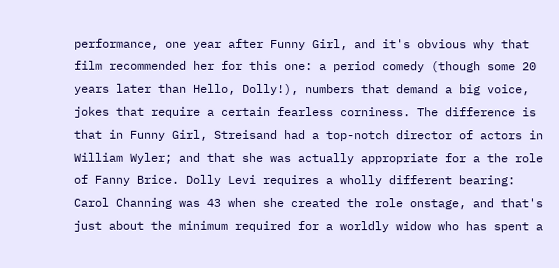performance, one year after Funny Girl, and it's obvious why that film recommended her for this one: a period comedy (though some 20 years later than Hello, Dolly!), numbers that demand a big voice, jokes that require a certain fearless corniness. The difference is that in Funny Girl, Streisand had a top-notch director of actors in William Wyler; and that she was actually appropriate for a the role of Fanny Brice. Dolly Levi requires a wholly different bearing: Carol Channing was 43 when she created the role onstage, and that's just about the minimum required for a worldly widow who has spent a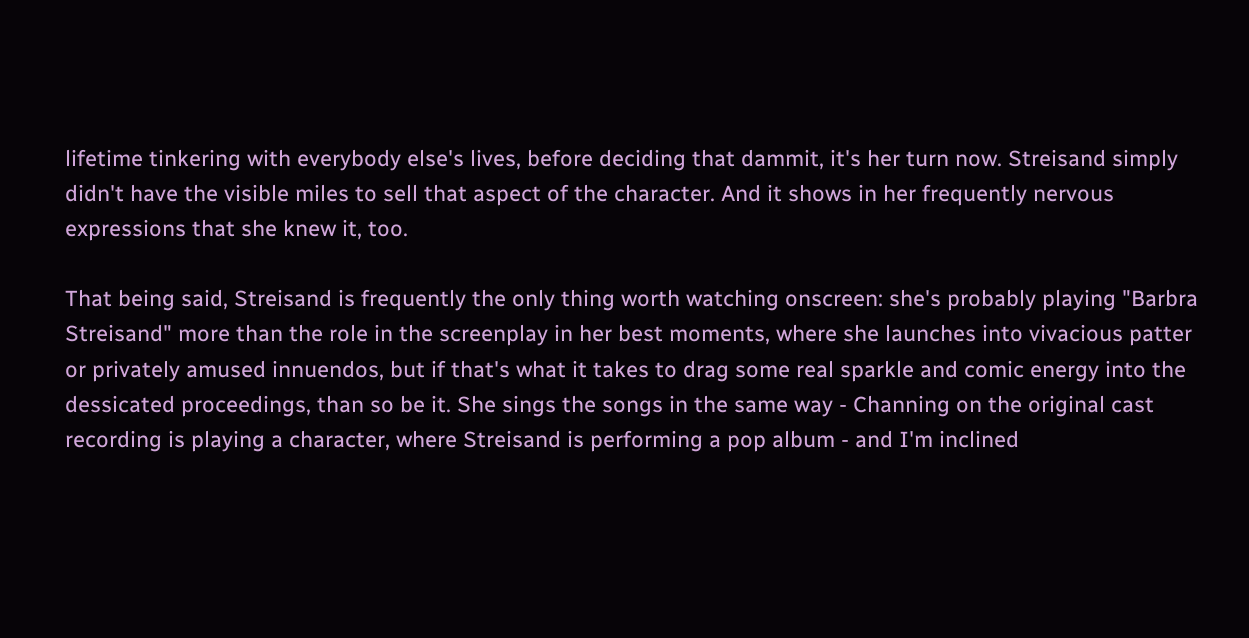lifetime tinkering with everybody else's lives, before deciding that dammit, it's her turn now. Streisand simply didn't have the visible miles to sell that aspect of the character. And it shows in her frequently nervous expressions that she knew it, too.

That being said, Streisand is frequently the only thing worth watching onscreen: she's probably playing "Barbra Streisand" more than the role in the screenplay in her best moments, where she launches into vivacious patter or privately amused innuendos, but if that's what it takes to drag some real sparkle and comic energy into the dessicated proceedings, than so be it. She sings the songs in the same way - Channing on the original cast recording is playing a character, where Streisand is performing a pop album - and I'm inclined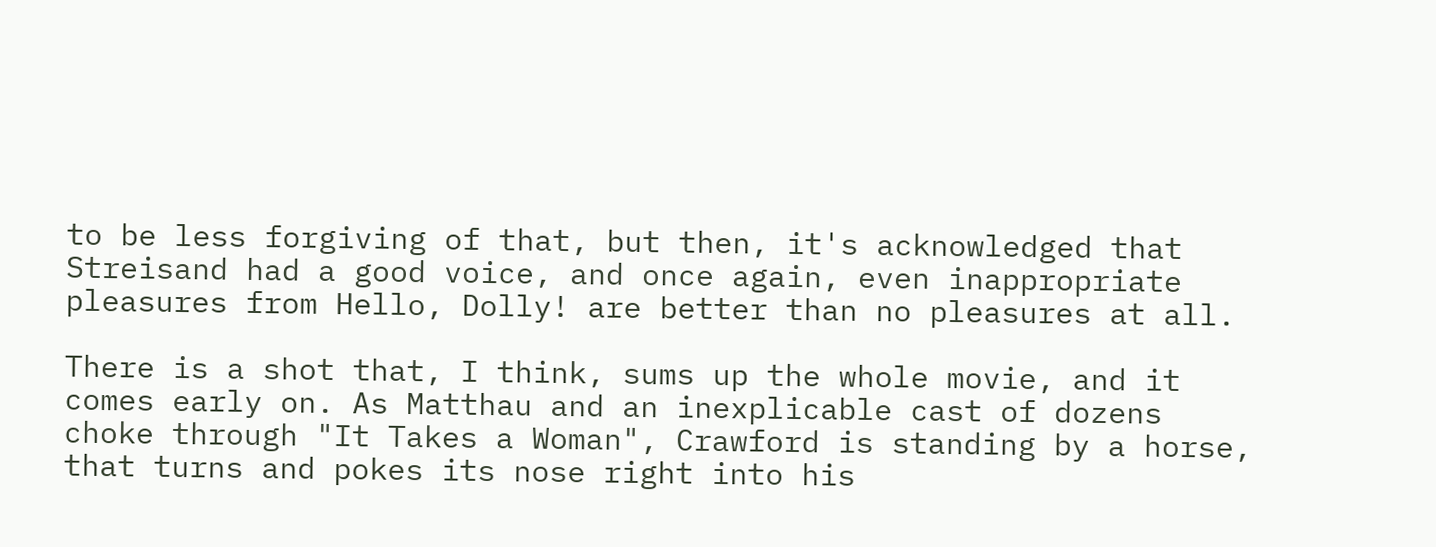to be less forgiving of that, but then, it's acknowledged that Streisand had a good voice, and once again, even inappropriate pleasures from Hello, Dolly! are better than no pleasures at all.

There is a shot that, I think, sums up the whole movie, and it comes early on. As Matthau and an inexplicable cast of dozens choke through "It Takes a Woman", Crawford is standing by a horse, that turns and pokes its nose right into his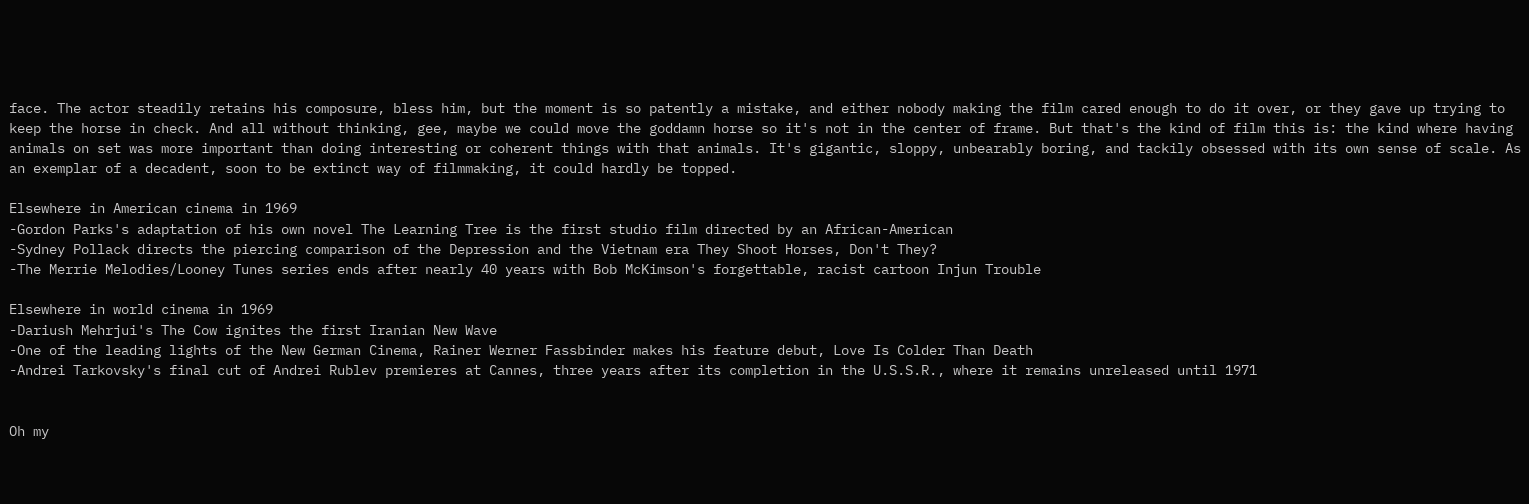face. The actor steadily retains his composure, bless him, but the moment is so patently a mistake, and either nobody making the film cared enough to do it over, or they gave up trying to keep the horse in check. And all without thinking, gee, maybe we could move the goddamn horse so it's not in the center of frame. But that's the kind of film this is: the kind where having animals on set was more important than doing interesting or coherent things with that animals. It's gigantic, sloppy, unbearably boring, and tackily obsessed with its own sense of scale. As an exemplar of a decadent, soon to be extinct way of filmmaking, it could hardly be topped.

Elsewhere in American cinema in 1969
-Gordon Parks's adaptation of his own novel The Learning Tree is the first studio film directed by an African-American
-Sydney Pollack directs the piercing comparison of the Depression and the Vietnam era They Shoot Horses, Don't They?
-The Merrie Melodies/Looney Tunes series ends after nearly 40 years with Bob McKimson's forgettable, racist cartoon Injun Trouble

Elsewhere in world cinema in 1969
-Dariush Mehrjui's The Cow ignites the first Iranian New Wave
-One of the leading lights of the New German Cinema, Rainer Werner Fassbinder makes his feature debut, Love Is Colder Than Death
-Andrei Tarkovsky's final cut of Andrei Rublev premieres at Cannes, three years after its completion in the U.S.S.R., where it remains unreleased until 1971


Oh my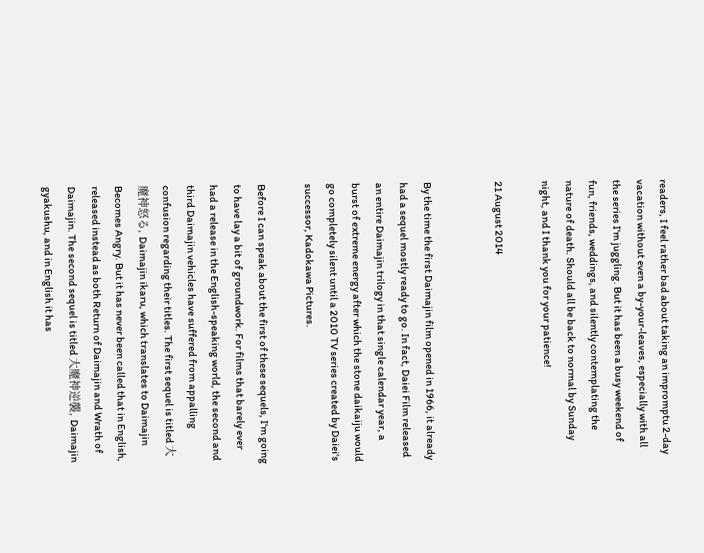readers, I feel rather bad about taking an impromptu 2-day vacation without even a by-your-leaves, especially with all the series I'm juggling. But it has been a busy weekend of fun, friends, weddings, and silently contemplating the nature of death. Should all be back to normal by Sunday night, and I thank you for your patience!

21 August 2014


By the time the first Daimajin film opened in 1966, it already had a sequel mostly ready to go. In fact, Daiei Film released an entire Daimajin trilogy in that single calendar year, a burst of extreme energy after which the stone daikaiju would go completely silent until a 2010 TV series created by Daiei's successor, Kadokawa Pictures.

Before I can speak about the first of these sequels, I'm going to have lay a bit of groundwork. For films that barely ever had a release in the English-speaking world, the second and third Daimajin vehicles have suffered from appalling confusion regarding their titles. The first sequel is titled 大魔神怒る, Daimajin ikaru, which translates to Daimajin Becomes Angry. But it has never been called that in English, released instead as both Return of Daimajin and Wrath of Daimajin. The second sequel is titled 大魔神逆襲, Daimajin gyakushu, and in English it has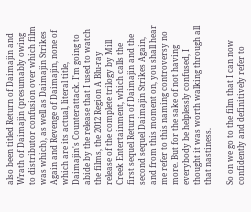also been titled Return of Daimajin and Wrath of Daimajin (presumably owing to distributor confusion over which film was which), as well as Daimajin Strikes Again and Revenge of Daimajin, none of which are its actual, literal title, Daimajin's Counterattack. I'm going to abide by the release that I used to watch the films, the 2012 Region A Blu-ray release of the complete trilogy by Mill Creek Entertainment, which calls the first sequel Return of Daimajin and the second sequel Daimajin Strikes Again, and from this moment on, you shall hear me refer to this naming controversy no more. But for the sake of not having everybody be helplessly confused, I thought it was worth walking through all that nastiness.

So on we go to the film that I can now confidently and definitively refer to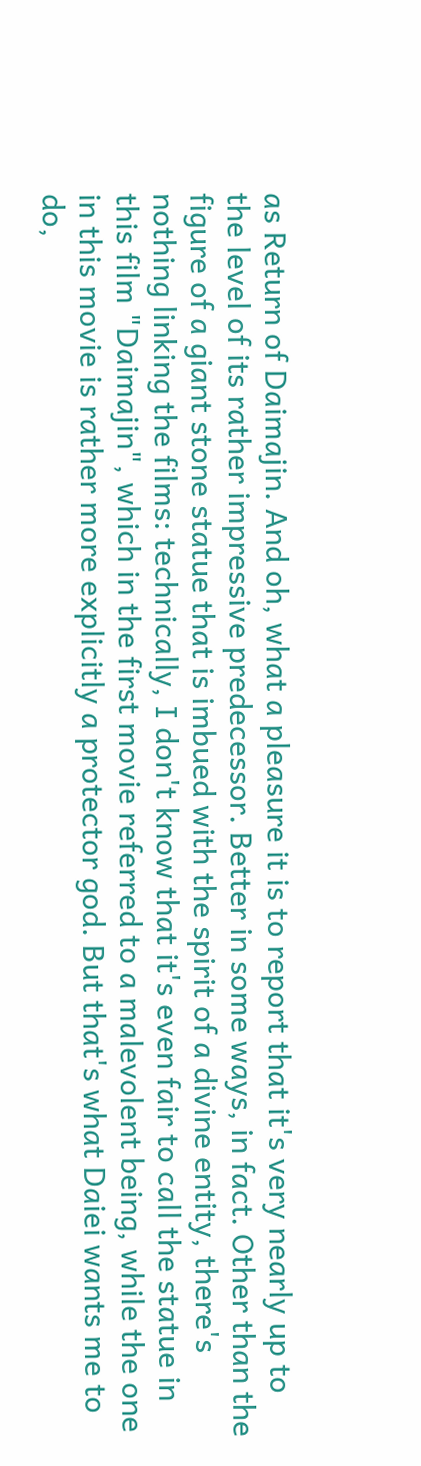as Return of Daimajin. And oh, what a pleasure it is to report that it's very nearly up to the level of its rather impressive predecessor. Better in some ways, in fact. Other than the figure of a giant stone statue that is imbued with the spirit of a divine entity, there's nothing linking the films: technically, I don't know that it's even fair to call the statue in this film "Daimajin", which in the first movie referred to a malevolent being, while the one in this movie is rather more explicitly a protector god. But that's what Daiei wants me to do,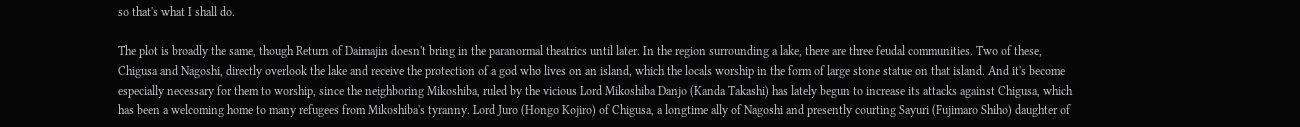so that's what I shall do.

The plot is broadly the same, though Return of Daimajin doesn't bring in the paranormal theatrics until later. In the region surrounding a lake, there are three feudal communities. Two of these, Chigusa and Nagoshi, directly overlook the lake and receive the protection of a god who lives on an island, which the locals worship in the form of large stone statue on that island. And it's become especially necessary for them to worship, since the neighboring Mikoshiba, ruled by the vicious Lord Mikoshiba Danjo (Kanda Takashi) has lately begun to increase its attacks against Chigusa, which has been a welcoming home to many refugees from Mikoshiba's tyranny. Lord Juro (Hongo Kojiro) of Chigusa, a longtime ally of Nagoshi and presently courting Sayuri (Fujimaro Shiho) daughter of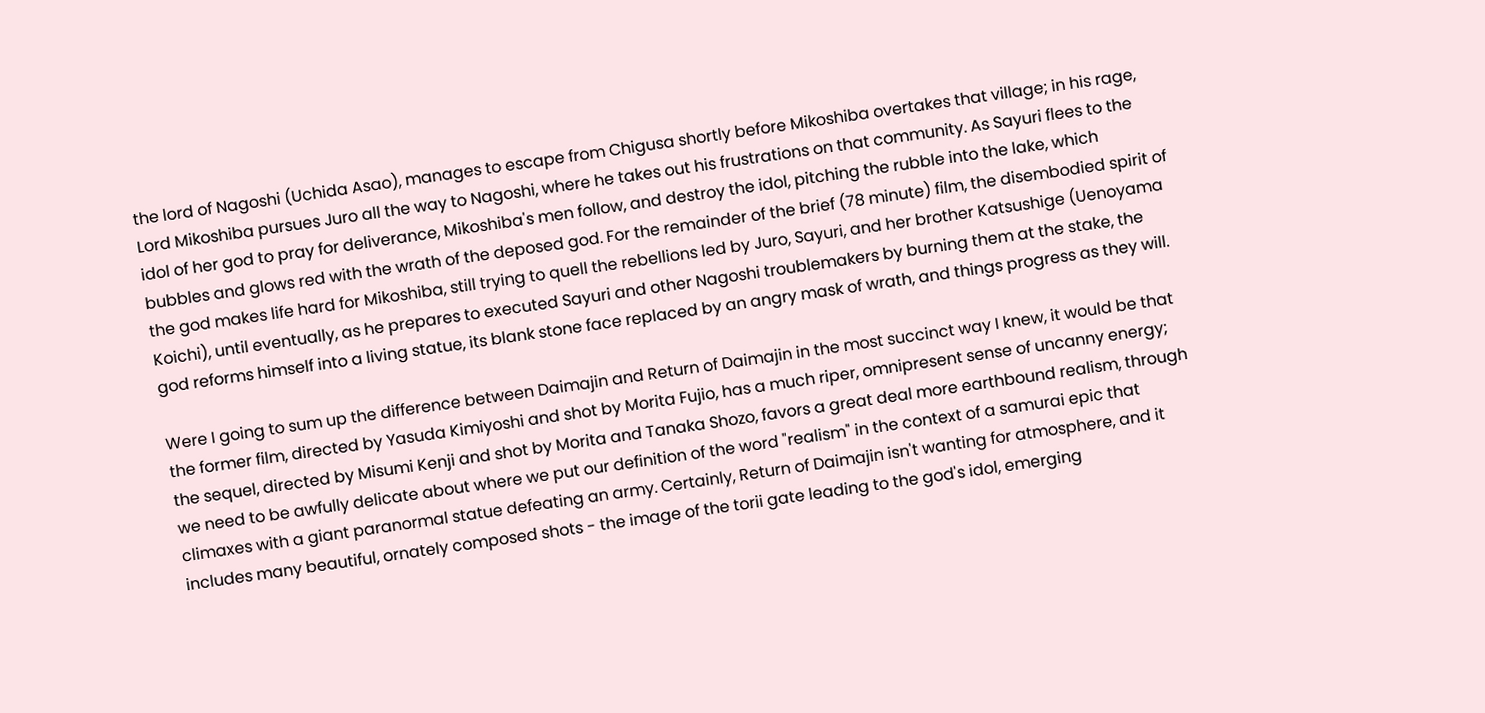the lord of Nagoshi (Uchida Asao), manages to escape from Chigusa shortly before Mikoshiba overtakes that village; in his rage, Lord Mikoshiba pursues Juro all the way to Nagoshi, where he takes out his frustrations on that community. As Sayuri flees to the idol of her god to pray for deliverance, Mikoshiba's men follow, and destroy the idol, pitching the rubble into the lake, which bubbles and glows red with the wrath of the deposed god. For the remainder of the brief (78 minute) film, the disembodied spirit of the god makes life hard for Mikoshiba, still trying to quell the rebellions led by Juro, Sayuri, and her brother Katsushige (Uenoyama Koichi), until eventually, as he prepares to executed Sayuri and other Nagoshi troublemakers by burning them at the stake, the god reforms himself into a living statue, its blank stone face replaced by an angry mask of wrath, and things progress as they will.

Were I going to sum up the difference between Daimajin and Return of Daimajin in the most succinct way I knew, it would be that the former film, directed by Yasuda Kimiyoshi and shot by Morita Fujio, has a much riper, omnipresent sense of uncanny energy; the sequel, directed by Misumi Kenji and shot by Morita and Tanaka Shozo, favors a great deal more earthbound realism, through we need to be awfully delicate about where we put our definition of the word "realism" in the context of a samurai epic that climaxes with a giant paranormal statue defeating an army. Certainly, Return of Daimajin isn't wanting for atmosphere, and it includes many beautiful, ornately composed shots - the image of the torii gate leading to the god's idol, emerging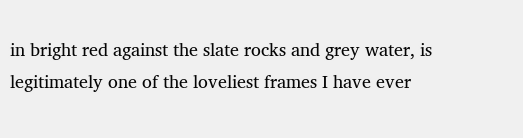in bright red against the slate rocks and grey water, is legitimately one of the loveliest frames I have ever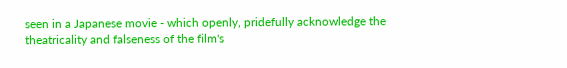seen in a Japanese movie - which openly, pridefully acknowledge the theatricality and falseness of the film's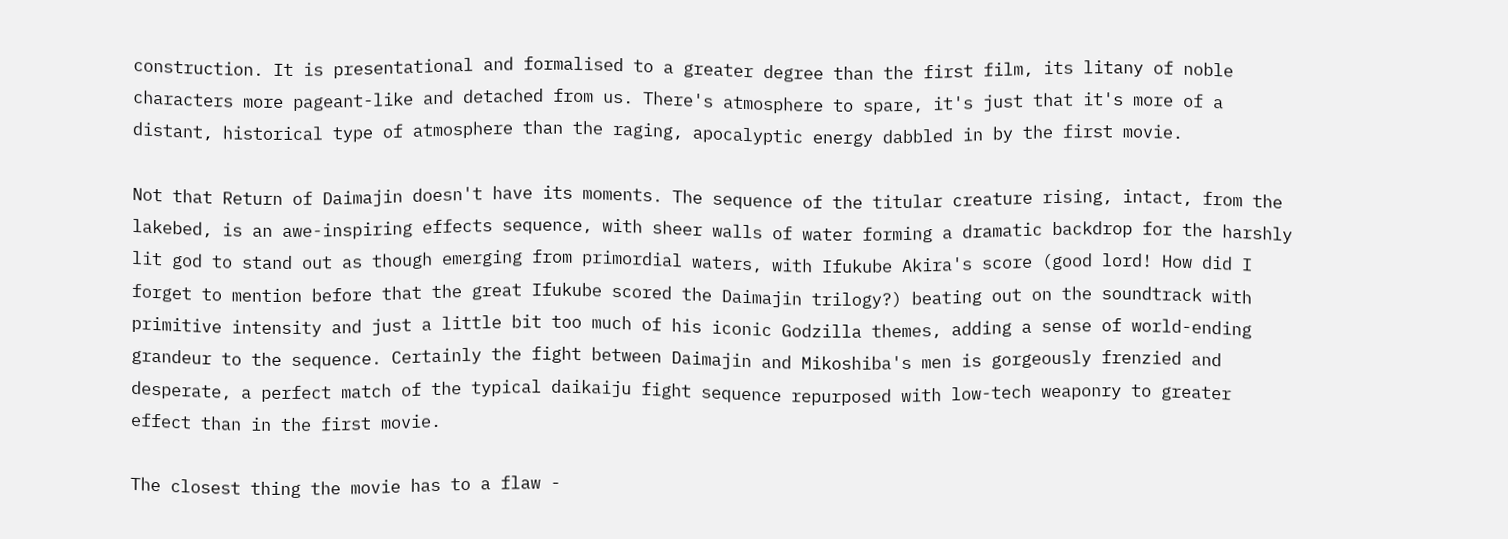construction. It is presentational and formalised to a greater degree than the first film, its litany of noble characters more pageant-like and detached from us. There's atmosphere to spare, it's just that it's more of a distant, historical type of atmosphere than the raging, apocalyptic energy dabbled in by the first movie.

Not that Return of Daimajin doesn't have its moments. The sequence of the titular creature rising, intact, from the lakebed, is an awe-inspiring effects sequence, with sheer walls of water forming a dramatic backdrop for the harshly lit god to stand out as though emerging from primordial waters, with Ifukube Akira's score (good lord! How did I forget to mention before that the great Ifukube scored the Daimajin trilogy?) beating out on the soundtrack with primitive intensity and just a little bit too much of his iconic Godzilla themes, adding a sense of world-ending grandeur to the sequence. Certainly the fight between Daimajin and Mikoshiba's men is gorgeously frenzied and desperate, a perfect match of the typical daikaiju fight sequence repurposed with low-tech weaponry to greater effect than in the first movie.

The closest thing the movie has to a flaw -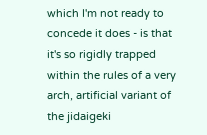which I'm not ready to concede it does - is that it's so rigidly trapped within the rules of a very arch, artificial variant of the jidaigeki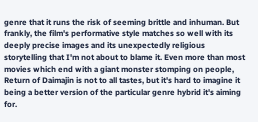genre that it runs the risk of seeming brittle and inhuman. But frankly, the film's performative style matches so well with its deeply precise images and its unexpectedly religious storytelling that I'm not about to blame it. Even more than most movies which end with a giant monster stomping on people, Return of Daimajin is not to all tastes, but it's hard to imagine it being a better version of the particular genre hybrid it's aiming for.